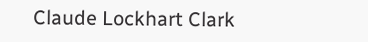Claude Lockhart Clark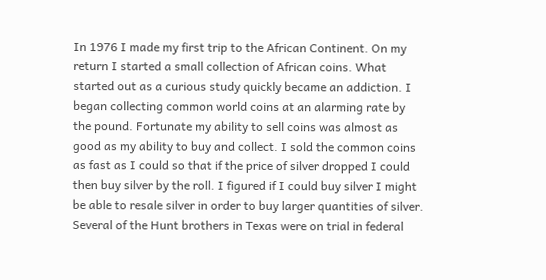In 1976 I made my first trip to the African Continent. On my return I started a small collection of African coins. What started out as a curious study quickly became an addiction. I began collecting common world coins at an alarming rate by the pound. Fortunate my ability to sell coins was almost as good as my ability to buy and collect. I sold the common coins as fast as I could so that if the price of silver dropped I could then buy silver by the roll. I figured if I could buy silver I might be able to resale silver in order to buy larger quantities of silver. Several of the Hunt brothers in Texas were on trial in federal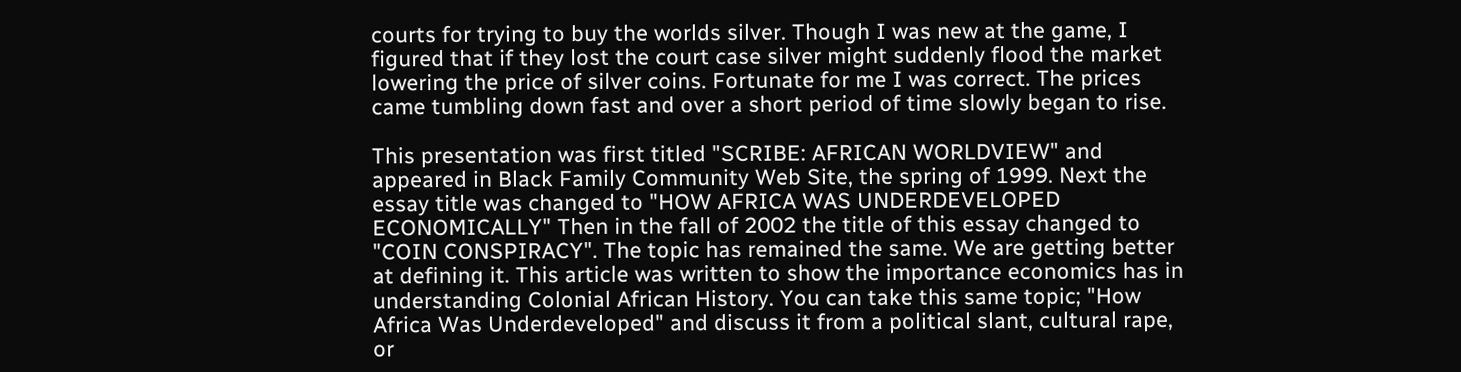courts for trying to buy the worlds silver. Though I was new at the game, I figured that if they lost the court case silver might suddenly flood the market lowering the price of silver coins. Fortunate for me I was correct. The prices came tumbling down fast and over a short period of time slowly began to rise.

This presentation was first titled "SCRIBE: AFRICAN WORLDVIEW" and appeared in Black Family Community Web Site, the spring of 1999. Next the essay title was changed to "HOW AFRICA WAS UNDERDEVELOPED ECONOMICALLY" Then in the fall of 2002 the title of this essay changed to "COIN CONSPIRACY". The topic has remained the same. We are getting better at defining it. This article was written to show the importance economics has in understanding Colonial African History. You can take this same topic; "How Africa Was Underdeveloped" and discuss it from a political slant, cultural rape, or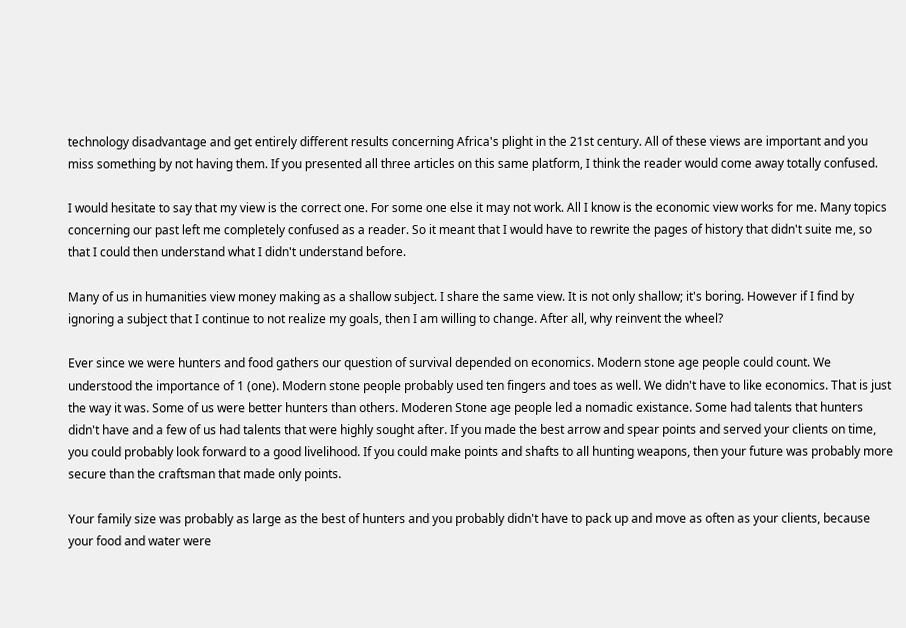technology disadvantage and get entirely different results concerning Africa's plight in the 21st century. All of these views are important and you miss something by not having them. If you presented all three articles on this same platform, I think the reader would come away totally confused.

I would hesitate to say that my view is the correct one. For some one else it may not work. All I know is the economic view works for me. Many topics concerning our past left me completely confused as a reader. So it meant that I would have to rewrite the pages of history that didn't suite me, so that I could then understand what I didn't understand before.

Many of us in humanities view money making as a shallow subject. I share the same view. It is not only shallow; it's boring. However if I find by ignoring a subject that I continue to not realize my goals, then I am willing to change. After all, why reinvent the wheel?

Ever since we were hunters and food gathers our question of survival depended on economics. Modern stone age people could count. We understood the importance of 1 (one). Modern stone people probably used ten fingers and toes as well. We didn't have to like economics. That is just the way it was. Some of us were better hunters than others. Moderen Stone age people led a nomadic existance. Some had talents that hunters didn't have and a few of us had talents that were highly sought after. If you made the best arrow and spear points and served your clients on time, you could probably look forward to a good livelihood. If you could make points and shafts to all hunting weapons, then your future was probably more secure than the craftsman that made only points.

Your family size was probably as large as the best of hunters and you probably didn't have to pack up and move as often as your clients, because your food and water were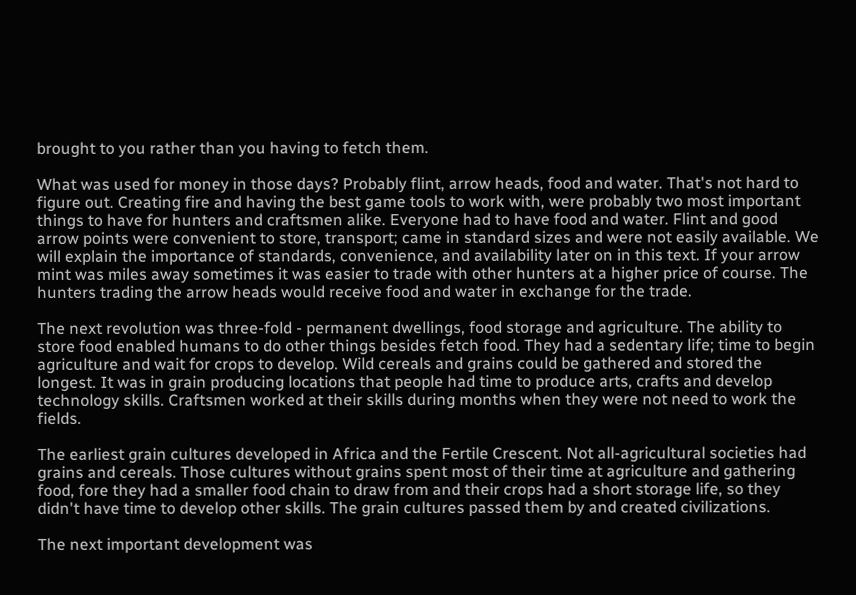brought to you rather than you having to fetch them.

What was used for money in those days? Probably flint, arrow heads, food and water. That's not hard to figure out. Creating fire and having the best game tools to work with, were probably two most important things to have for hunters and craftsmen alike. Everyone had to have food and water. Flint and good arrow points were convenient to store, transport; came in standard sizes and were not easily available. We will explain the importance of standards, convenience, and availability later on in this text. If your arrow mint was miles away sometimes it was easier to trade with other hunters at a higher price of course. The hunters trading the arrow heads would receive food and water in exchange for the trade.

The next revolution was three-fold - permanent dwellings, food storage and agriculture. The ability to store food enabled humans to do other things besides fetch food. They had a sedentary life; time to begin agriculture and wait for crops to develop. Wild cereals and grains could be gathered and stored the longest. It was in grain producing locations that people had time to produce arts, crafts and develop technology skills. Craftsmen worked at their skills during months when they were not need to work the fields.

The earliest grain cultures developed in Africa and the Fertile Crescent. Not all-agricultural societies had grains and cereals. Those cultures without grains spent most of their time at agriculture and gathering food, fore they had a smaller food chain to draw from and their crops had a short storage life, so they didn't have time to develop other skills. The grain cultures passed them by and created civilizations.

The next important development was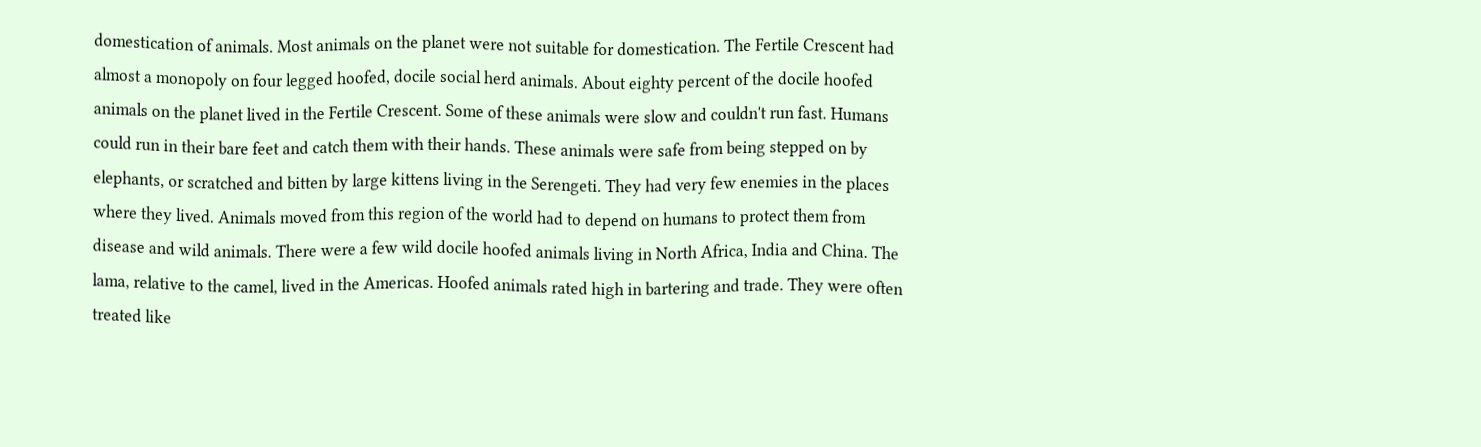domestication of animals. Most animals on the planet were not suitable for domestication. The Fertile Crescent had almost a monopoly on four legged hoofed, docile social herd animals. About eighty percent of the docile hoofed animals on the planet lived in the Fertile Crescent. Some of these animals were slow and couldn't run fast. Humans could run in their bare feet and catch them with their hands. These animals were safe from being stepped on by elephants, or scratched and bitten by large kittens living in the Serengeti. They had very few enemies in the places where they lived. Animals moved from this region of the world had to depend on humans to protect them from disease and wild animals. There were a few wild docile hoofed animals living in North Africa, India and China. The lama, relative to the camel, lived in the Americas. Hoofed animals rated high in bartering and trade. They were often treated like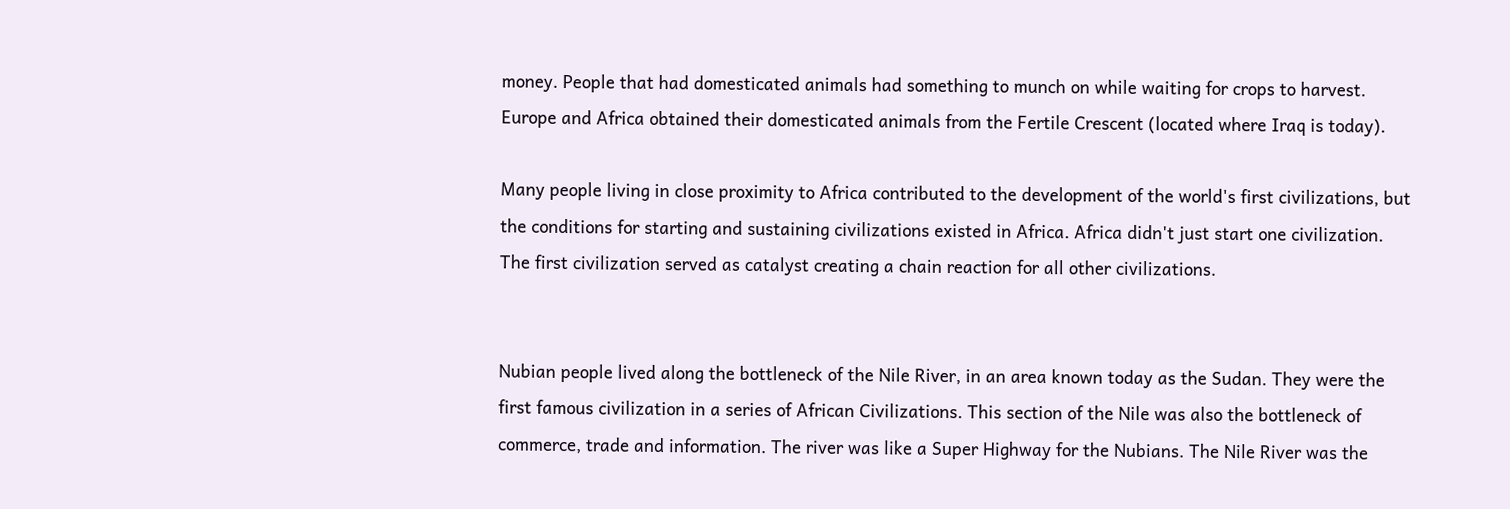money. People that had domesticated animals had something to munch on while waiting for crops to harvest. Europe and Africa obtained their domesticated animals from the Fertile Crescent (located where Iraq is today).

Many people living in close proximity to Africa contributed to the development of the world's first civilizations, but the conditions for starting and sustaining civilizations existed in Africa. Africa didn't just start one civilization. The first civilization served as catalyst creating a chain reaction for all other civilizations.


Nubian people lived along the bottleneck of the Nile River, in an area known today as the Sudan. They were the first famous civilization in a series of African Civilizations. This section of the Nile was also the bottleneck of commerce, trade and information. The river was like a Super Highway for the Nubians. The Nile River was the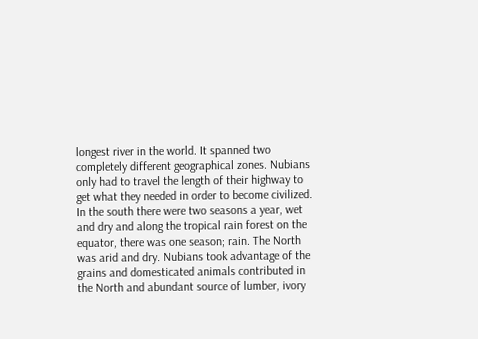longest river in the world. It spanned two completely different geographical zones. Nubians only had to travel the length of their highway to get what they needed in order to become civilized. In the south there were two seasons a year, wet and dry and along the tropical rain forest on the equator, there was one season; rain. The North was arid and dry. Nubians took advantage of the grains and domesticated animals contributed in the North and abundant source of lumber, ivory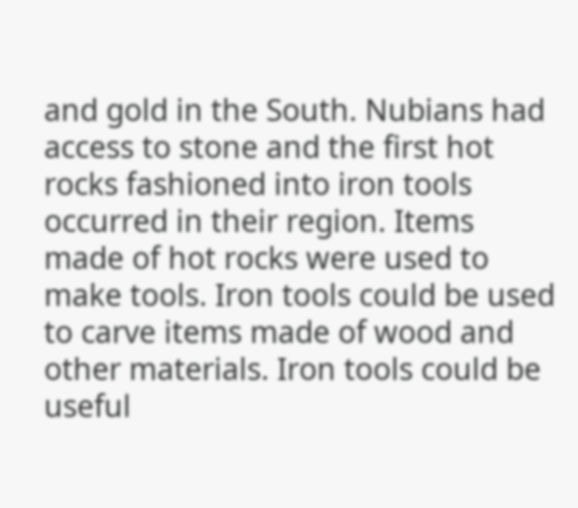and gold in the South. Nubians had access to stone and the first hot rocks fashioned into iron tools occurred in their region. Items made of hot rocks were used to make tools. Iron tools could be used to carve items made of wood and other materials. Iron tools could be useful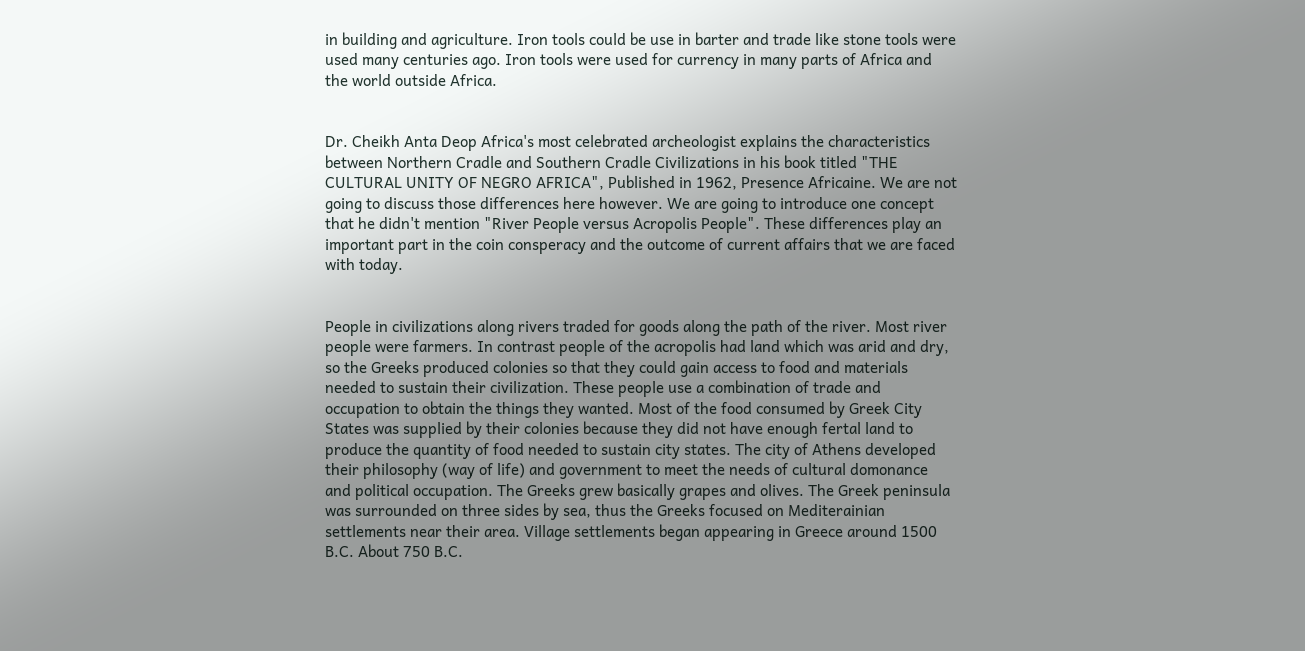in building and agriculture. Iron tools could be use in barter and trade like stone tools were used many centuries ago. Iron tools were used for currency in many parts of Africa and the world outside Africa.


Dr. Cheikh Anta Deop Africa's most celebrated archeologist explains the characteristics between Northern Cradle and Southern Cradle Civilizations in his book titled "THE CULTURAL UNITY OF NEGRO AFRICA", Published in 1962, Presence Africaine. We are not going to discuss those differences here however. We are going to introduce one concept that he didn't mention "River People versus Acropolis People". These differences play an important part in the coin consperacy and the outcome of current affairs that we are faced with today.


People in civilizations along rivers traded for goods along the path of the river. Most river people were farmers. In contrast people of the acropolis had land which was arid and dry, so the Greeks produced colonies so that they could gain access to food and materials needed to sustain their civilization. These people use a combination of trade and occupation to obtain the things they wanted. Most of the food consumed by Greek City States was supplied by their colonies because they did not have enough fertal land to produce the quantity of food needed to sustain city states. The city of Athens developed their philosophy (way of life) and government to meet the needs of cultural domonance and political occupation. The Greeks grew basically grapes and olives. The Greek peninsula was surrounded on three sides by sea, thus the Greeks focused on Mediterainian settlements near their area. Village settlements began appearing in Greece around 1500 B.C. About 750 B.C.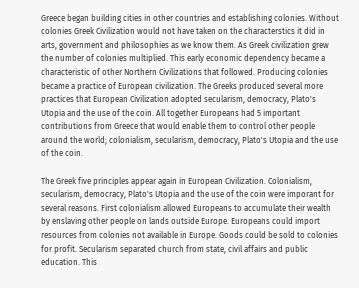Greece began building cities in other countries and establishing colonies. Without colonies Greek Civilization would not have taken on the characterstics it did in arts, government and philosophies as we know them. As Greek civilization grew the number of colonies multiplied. This early economic dependency became a characteristic of other Northern Civilizations that followed. Producing colonies became a practice of European civilization. The Greeks produced several more practices that European Civilization adopted secularism, democracy, Plato's Utopia and the use of the coin. All together Europeans had 5 important contributions from Greece that would enable them to control other people around the world; colonialism, secularism, democracy, Plato's Utopia and the use of the coin.

The Greek five principles appear again in European Civilization. Colonialism, secularism, democracy, Plato's Utopia and the use of the coin were imporant for several reasons. First colonialism allowed Europeans to accumulate their wealth by enslaving other people on lands outside Europe. Europeans could import resources from colonies not available in Europe. Goods could be sold to colonies for profit. Secularism separated church from state, civil affairs and public education. This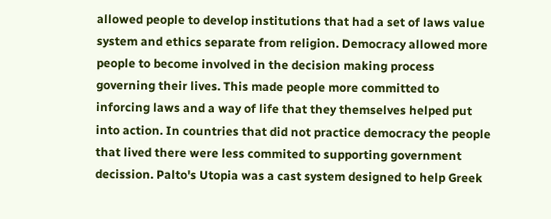allowed people to develop institutions that had a set of laws value system and ethics separate from religion. Democracy allowed more people to become involved in the decision making process governing their lives. This made people more committed to inforcing laws and a way of life that they themselves helped put into action. In countries that did not practice democracy the people that lived there were less commited to supporting government decission. Palto's Utopia was a cast system designed to help Greek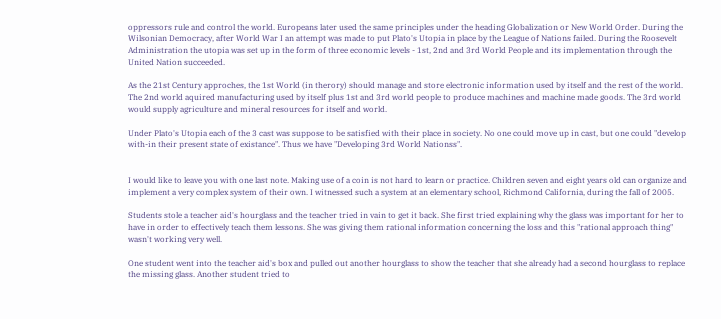oppressors rule and control the world. Europeans later used the same principles under the heading Globalization or New World Order. During the Wilsonian Democracy, after World War I an attempt was made to put Plato's Utopia in place by the League of Nations failed. During the Roosevelt Administration the utopia was set up in the form of three economic levels - 1st, 2nd and 3rd World People and its implementation through the United Nation succeeded.

As the 21st Century approches, the 1st World (in therory) should manage and store electronic information used by itself and the rest of the world. The 2nd world aquired manufacturing used by itself plus 1st and 3rd world people to produce machines and machine made goods. The 3rd world would supply agriculture and mineral resources for itself and world.

Under Plato's Utopia each of the 3 cast was suppose to be satisfied with their place in society. No one could move up in cast, but one could "develop with-in their present state of existance". Thus we have "Developing 3rd World Nationss".


I would like to leave you with one last note. Making use of a coin is not hard to learn or practice. Children seven and eight years old can organize and implement a very complex system of their own. I witnessed such a system at an elementary school, Richmond California, during the fall of 2005.

Students stole a teacher aid's hourglass and the teacher tried in vain to get it back. She first tried explaining why the glass was important for her to have in order to effectively teach them lessons. She was giving them rational information concerning the loss and this "rational approach thing" wasn't working very well.

One student went into the teacher aid's box and pulled out another hourglass to show the teacher that she already had a second hourglass to replace the missing glass. Another student tried to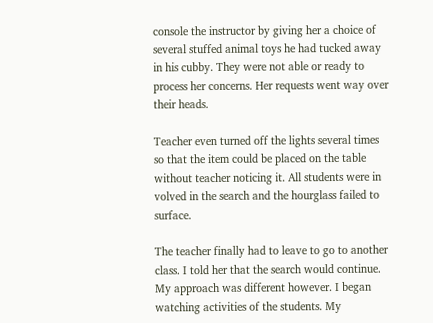console the instructor by giving her a choice of several stuffed animal toys he had tucked away in his cubby. They were not able or ready to process her concerns. Her requests went way over their heads.

Teacher even turned off the lights several times so that the item could be placed on the table without teacher noticing it. All students were in volved in the search and the hourglass failed to surface.

The teacher finally had to leave to go to another class. I told her that the search would continue. My approach was different however. I began watching activities of the students. My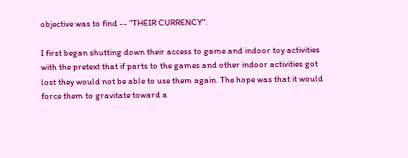objective was to find -- "THEIR CURRENCY".

I first began shutting down their access to game and indoor toy activities with the pretext that if parts to the games and other indoor activities got lost they would not be able to use them again. The hope was that it would force them to gravitate toward a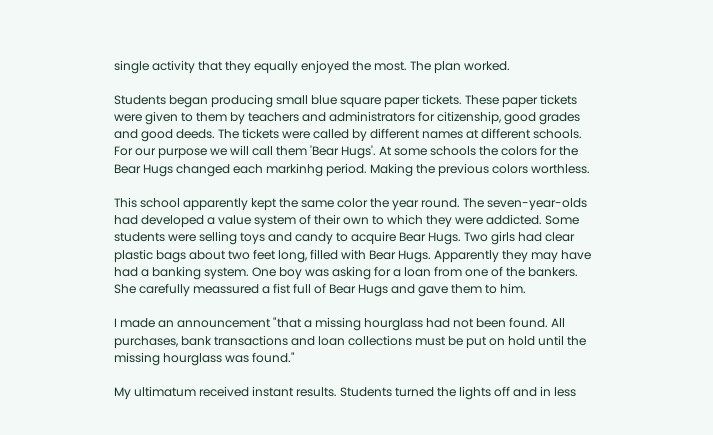single activity that they equally enjoyed the most. The plan worked.

Students began producing small blue square paper tickets. These paper tickets were given to them by teachers and administrators for citizenship, good grades and good deeds. The tickets were called by different names at different schools. For our purpose we will call them 'Bear Hugs'. At some schools the colors for the Bear Hugs changed each markinhg period. Making the previous colors worthless.

This school apparently kept the same color the year round. The seven-year-olds had developed a value system of their own to which they were addicted. Some students were selling toys and candy to acquire Bear Hugs. Two girls had clear plastic bags about two feet long, filled with Bear Hugs. Apparently they may have had a banking system. One boy was asking for a loan from one of the bankers. She carefully meassured a fist full of Bear Hugs and gave them to him.

I made an announcement "that a missing hourglass had not been found. All purchases, bank transactions and loan collections must be put on hold until the missing hourglass was found."

My ultimatum received instant results. Students turned the lights off and in less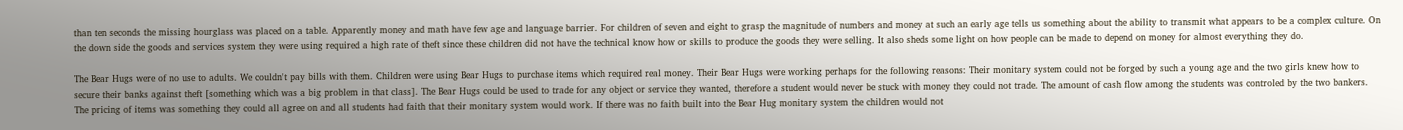than ten seconds the missing hourglass was placed on a table. Apparently money and math have few age and language barrier. For children of seven and eight to grasp the magnitude of numbers and money at such an early age tells us something about the ability to transmit what appears to be a complex culture. On the down side the goods and services system they were using required a high rate of theft since these children did not have the technical know how or skills to produce the goods they were selling. It also sheds some light on how people can be made to depend on money for almost everything they do.

The Bear Hugs were of no use to adults. We couldn't pay bills with them. Children were using Bear Hugs to purchase items which required real money. Their Bear Hugs were working perhaps for the following reasons: Their monitary system could not be forged by such a young age and the two girls knew how to secure their banks against theft [something which was a big problem in that class]. The Bear Hugs could be used to trade for any object or service they wanted, therefore a student would never be stuck with money they could not trade. The amount of cash flow among the students was controled by the two bankers. The pricing of items was something they could all agree on and all students had faith that their monitary system would work. If there was no faith built into the Bear Hug monitary system the children would not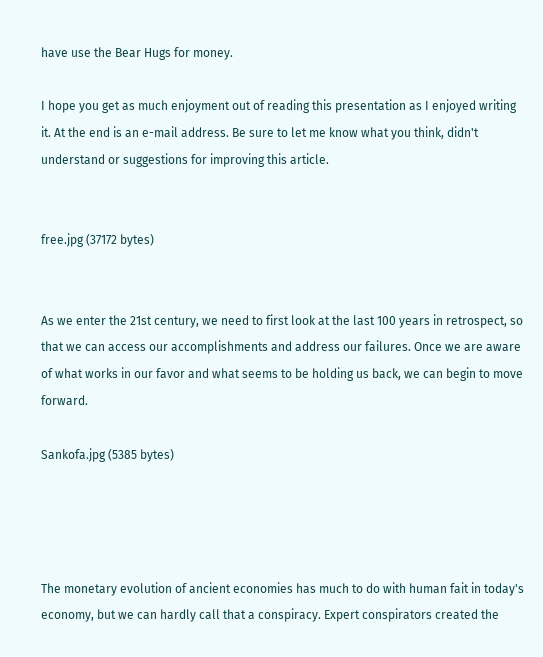have use the Bear Hugs for money.

I hope you get as much enjoyment out of reading this presentation as I enjoyed writing it. At the end is an e-mail address. Be sure to let me know what you think, didn't understand or suggestions for improving this article.


free.jpg (37172 bytes)


As we enter the 21st century, we need to first look at the last 100 years in retrospect, so that we can access our accomplishments and address our failures. Once we are aware of what works in our favor and what seems to be holding us back, we can begin to move forward.

Sankofa.jpg (5385 bytes)




The monetary evolution of ancient economies has much to do with human fait in today's economy, but we can hardly call that a conspiracy. Expert conspirators created the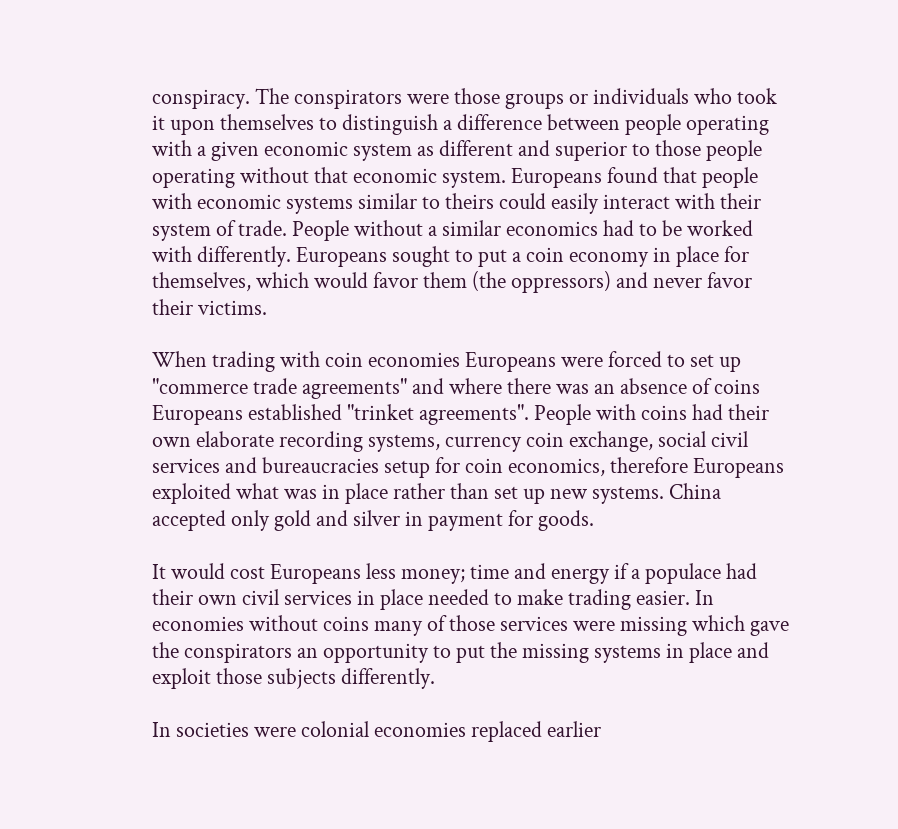conspiracy. The conspirators were those groups or individuals who took it upon themselves to distinguish a difference between people operating with a given economic system as different and superior to those people operating without that economic system. Europeans found that people with economic systems similar to theirs could easily interact with their system of trade. People without a similar economics had to be worked with differently. Europeans sought to put a coin economy in place for themselves, which would favor them (the oppressors) and never favor their victims.

When trading with coin economies Europeans were forced to set up "commerce trade agreements" and where there was an absence of coins Europeans established "trinket agreements". People with coins had their own elaborate recording systems, currency coin exchange, social civil services and bureaucracies setup for coin economics, therefore Europeans exploited what was in place rather than set up new systems. China accepted only gold and silver in payment for goods.

It would cost Europeans less money; time and energy if a populace had their own civil services in place needed to make trading easier. In economies without coins many of those services were missing which gave the conspirators an opportunity to put the missing systems in place and exploit those subjects differently.

In societies were colonial economies replaced earlier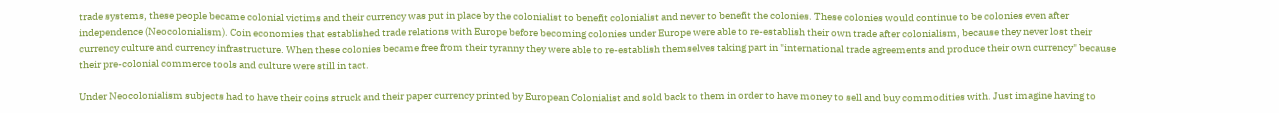trade systems, these people became colonial victims and their currency was put in place by the colonialist to benefit colonialist and never to benefit the colonies. These colonies would continue to be colonies even after independence (Neocolonialism). Coin economies that established trade relations with Europe before becoming colonies under Europe were able to re-establish their own trade after colonialism, because they never lost their currency culture and currency infrastructure. When these colonies became free from their tyranny they were able to re-establish themselves taking part in "international trade agreements and produce their own currency" because their pre-colonial commerce tools and culture were still in tact.

Under Neocolonialism subjects had to have their coins struck and their paper currency printed by European Colonialist and sold back to them in order to have money to sell and buy commodities with. Just imagine having to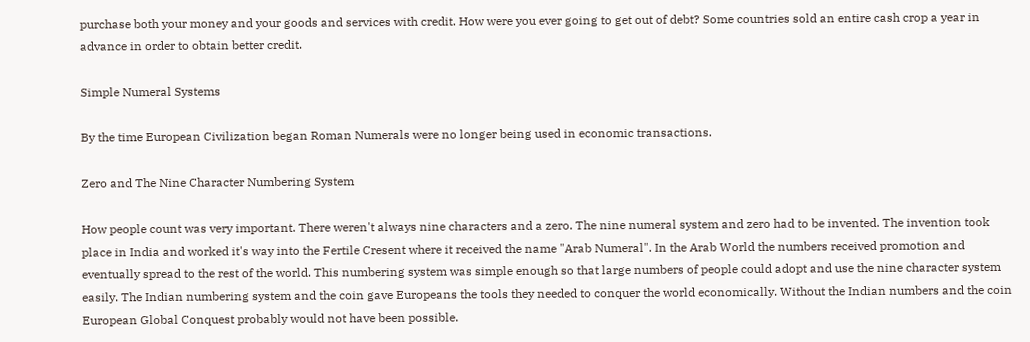purchase both your money and your goods and services with credit. How were you ever going to get out of debt? Some countries sold an entire cash crop a year in advance in order to obtain better credit.

Simple Numeral Systems

By the time European Civilization began Roman Numerals were no longer being used in economic transactions.

Zero and The Nine Character Numbering System

How people count was very important. There weren't always nine characters and a zero. The nine numeral system and zero had to be invented. The invention took place in India and worked it's way into the Fertile Cresent where it received the name "Arab Numeral". In the Arab World the numbers received promotion and eventually spread to the rest of the world. This numbering system was simple enough so that large numbers of people could adopt and use the nine character system easily. The Indian numbering system and the coin gave Europeans the tools they needed to conquer the world economically. Without the Indian numbers and the coin European Global Conquest probably would not have been possible.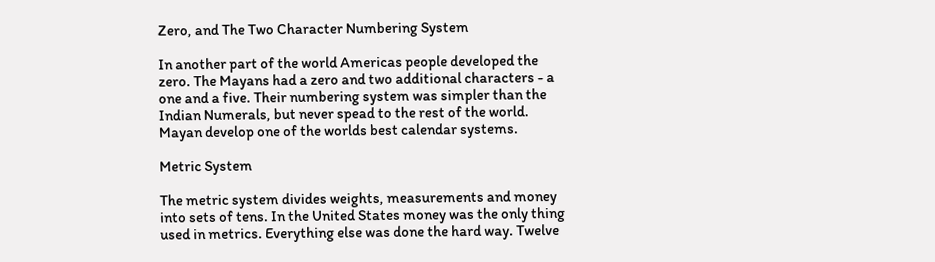Zero, and The Two Character Numbering System

In another part of the world Americas people developed the zero. The Mayans had a zero and two additional characters - a one and a five. Their numbering system was simpler than the Indian Numerals, but never spead to the rest of the world. Mayan develop one of the worlds best calendar systems.

Metric System

The metric system divides weights, measurements and money into sets of tens. In the United States money was the only thing used in metrics. Everything else was done the hard way. Twelve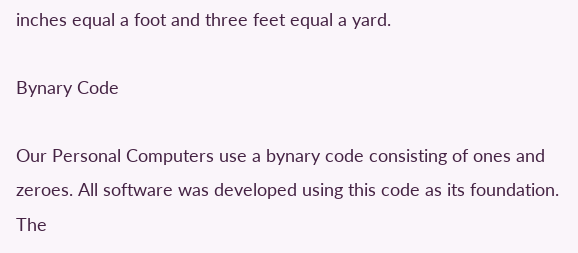inches equal a foot and three feet equal a yard.

Bynary Code

Our Personal Computers use a bynary code consisting of ones and zeroes. All software was developed using this code as its foundation. The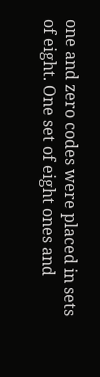one and zero codes were placed in sets of eight. One set of eight ones and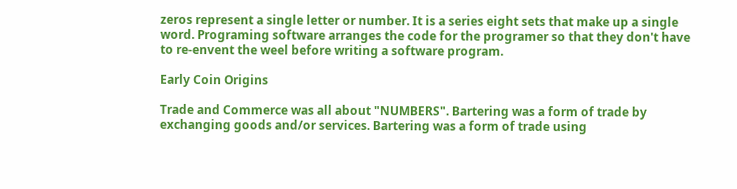zeros represent a single letter or number. It is a series eight sets that make up a single word. Programing software arranges the code for the programer so that they don't have to re-envent the weel before writing a software program.

Early Coin Origins

Trade and Commerce was all about "NUMBERS". Bartering was a form of trade by exchanging goods and/or services. Bartering was a form of trade using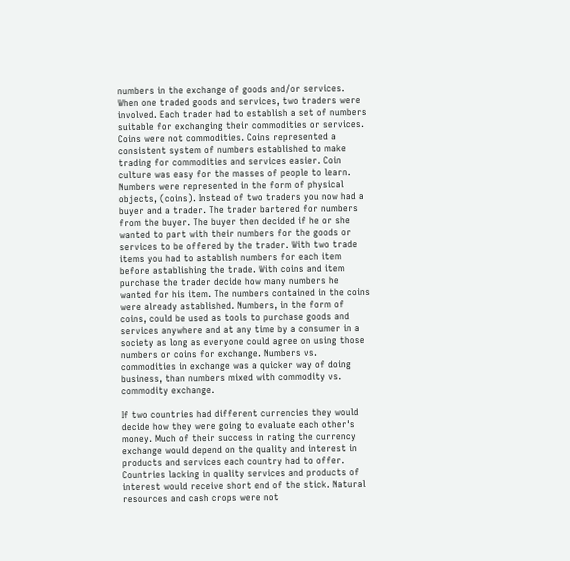numbers in the exchange of goods and/or services. When one traded goods and services, two traders were involved. Each trader had to establish a set of numbers suitable for exchanging their commodities or services. Coins were not commodities. Coins represented a consistent system of numbers established to make trading for commodities and services easier. Coin culture was easy for the masses of people to learn. Numbers were represented in the form of physical objects, (coins). Instead of two traders you now had a buyer and a trader. The trader bartered for numbers from the buyer. The buyer then decided if he or she wanted to part with their numbers for the goods or services to be offered by the trader. With two trade items you had to astablish numbers for each item before astablishing the trade. With coins and item purchase the trader decide how many numbers he wanted for his item. The numbers contained in the coins were already astablished. Numbers, in the form of coins, could be used as tools to purchase goods and services anywhere and at any time by a consumer in a society as long as everyone could agree on using those numbers or coins for exchange. Numbers vs. commodities in exchange was a quicker way of doing business, than numbers mixed with commodity vs. commodity exchange.

If two countries had different currencies they would decide how they were going to evaluate each other's money. Much of their success in rating the currency exchange would depend on the quality and interest in products and services each country had to offer. Countries lacking in quality services and products of interest would receive short end of the stick. Natural resources and cash crops were not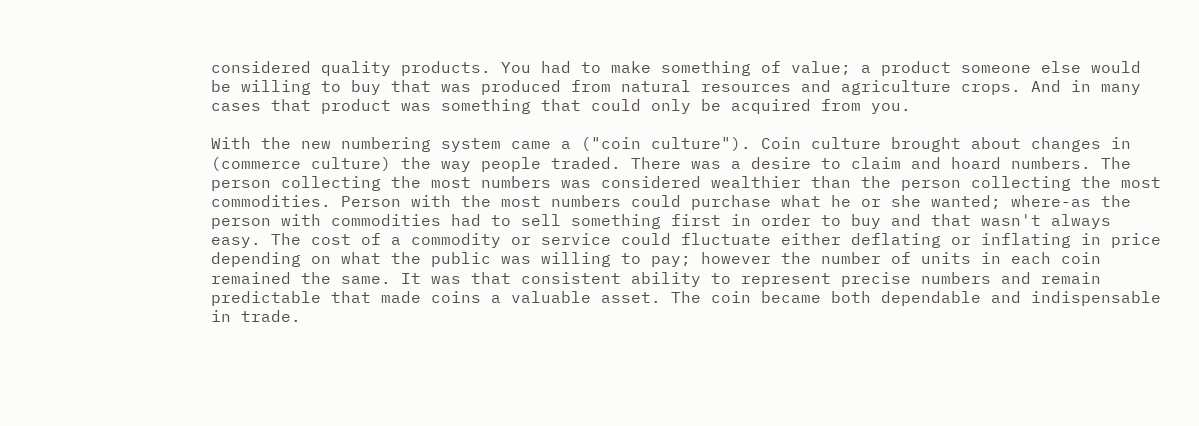considered quality products. You had to make something of value; a product someone else would be willing to buy that was produced from natural resources and agriculture crops. And in many cases that product was something that could only be acquired from you.

With the new numbering system came a ("coin culture"). Coin culture brought about changes in (commerce culture) the way people traded. There was a desire to claim and hoard numbers. The person collecting the most numbers was considered wealthier than the person collecting the most commodities. Person with the most numbers could purchase what he or she wanted; where-as the person with commodities had to sell something first in order to buy and that wasn't always easy. The cost of a commodity or service could fluctuate either deflating or inflating in price depending on what the public was willing to pay; however the number of units in each coin remained the same. It was that consistent ability to represent precise numbers and remain predictable that made coins a valuable asset. The coin became both dependable and indispensable in trade.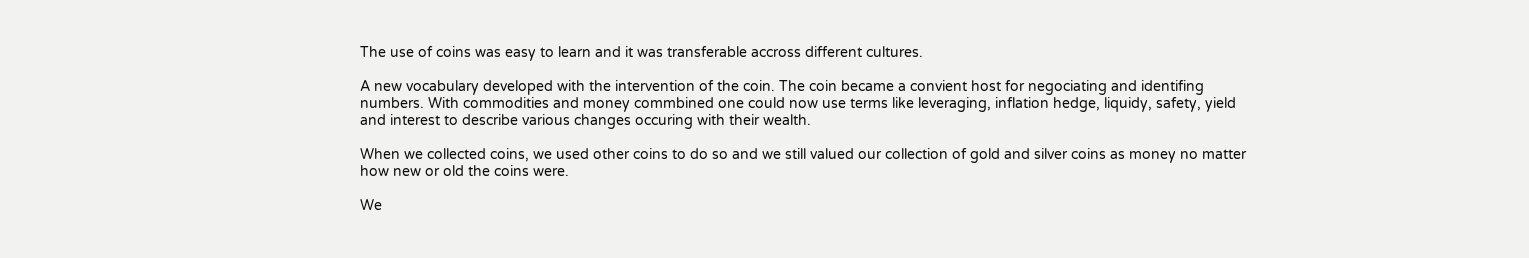The use of coins was easy to learn and it was transferable accross different cultures.

A new vocabulary developed with the intervention of the coin. The coin became a convient host for negociating and identifing numbers. With commodities and money commbined one could now use terms like leveraging, inflation hedge, liquidy, safety, yield and interest to describe various changes occuring with their wealth.

When we collected coins, we used other coins to do so and we still valued our collection of gold and silver coins as money no matter how new or old the coins were.

We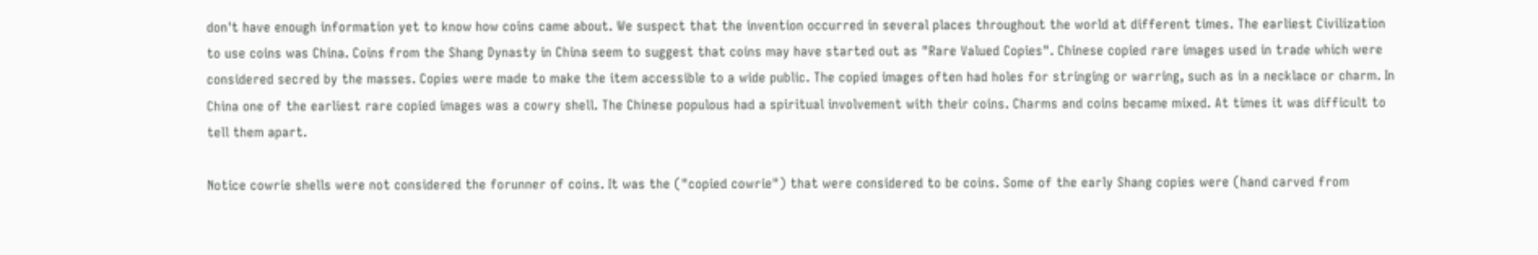don't have enough information yet to know how coins came about. We suspect that the invention occurred in several places throughout the world at different times. The earliest Civilization to use coins was China. Coins from the Shang Dynasty in China seem to suggest that coins may have started out as "Rare Valued Copies". Chinese copied rare images used in trade which were considered secred by the masses. Copies were made to make the item accessible to a wide public. The copied images often had holes for stringing or warring, such as in a necklace or charm. In China one of the earliest rare copied images was a cowry shell. The Chinese populous had a spiritual involvement with their coins. Charms and coins became mixed. At times it was difficult to tell them apart.

Notice cowrie shells were not considered the forunner of coins. It was the ("copied cowrie") that were considered to be coins. Some of the early Shang copies were (hand carved from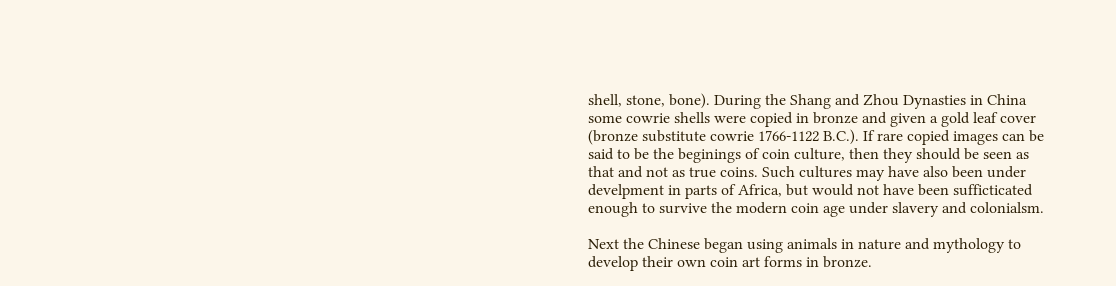shell, stone, bone). During the Shang and Zhou Dynasties in China some cowrie shells were copied in bronze and given a gold leaf cover (bronze substitute cowrie 1766-1122 B.C.). If rare copied images can be said to be the beginings of coin culture, then they should be seen as that and not as true coins. Such cultures may have also been under develpment in parts of Africa, but would not have been sufficticated enough to survive the modern coin age under slavery and colonialsm.

Next the Chinese began using animals in nature and mythology to develop their own coin art forms in bronze.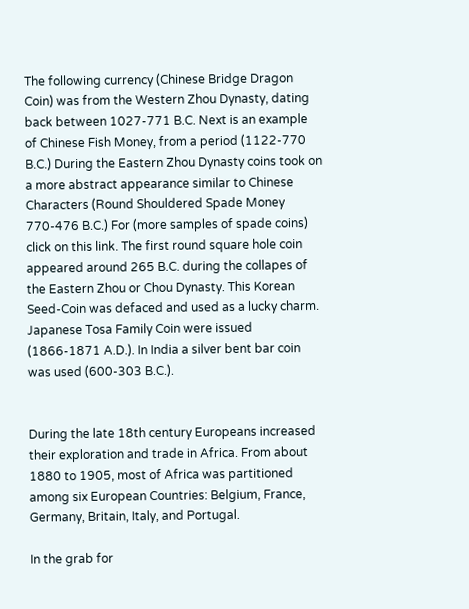The following currency (Chinese Bridge Dragon Coin) was from the Western Zhou Dynasty, dating back between 1027-771 B.C. Next is an example of Chinese Fish Money, from a period (1122-770 B.C.) During the Eastern Zhou Dynasty coins took on a more abstract appearance similar to Chinese Characters (Round Shouldered Spade Money 770-476 B.C.) For (more samples of spade coins) click on this link. The first round square hole coin appeared around 265 B.C. during the collapes of the Eastern Zhou or Chou Dynasty. This Korean Seed-Coin was defaced and used as a lucky charm. Japanese Tosa Family Coin were issued (1866-1871 A.D.). In India a silver bent bar coin was used (600-303 B.C.).


During the late 18th century Europeans increased their exploration and trade in Africa. From about 1880 to 1905, most of Africa was partitioned among six European Countries: Belgium, France, Germany, Britain, Italy, and Portugal.

In the grab for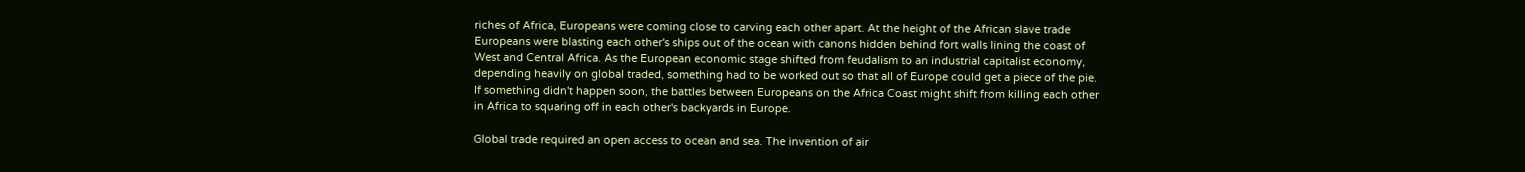riches of Africa, Europeans were coming close to carving each other apart. At the height of the African slave trade Europeans were blasting each other's ships out of the ocean with canons hidden behind fort walls lining the coast of West and Central Africa. As the European economic stage shifted from feudalism to an industrial capitalist economy, depending heavily on global traded, something had to be worked out so that all of Europe could get a piece of the pie. If something didn't happen soon, the battles between Europeans on the Africa Coast might shift from killing each other in Africa to squaring off in each other's backyards in Europe.

Global trade required an open access to ocean and sea. The invention of air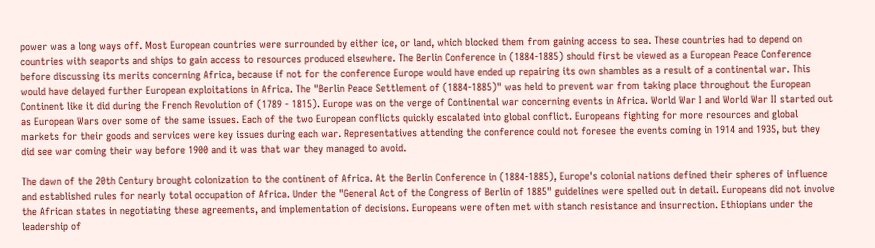power was a long ways off. Most European countries were surrounded by either ice, or land, which blocked them from gaining access to sea. These countries had to depend on countries with seaports and ships to gain access to resources produced elsewhere. The Berlin Conference in (1884-1885) should first be viewed as a European Peace Conference before discussing its merits concerning Africa, because if not for the conference Europe would have ended up repairing its own shambles as a result of a continental war. This would have delayed further European exploitations in Africa. The "Berlin Peace Settlement of (1884-1885)" was held to prevent war from taking place throughout the European Continent like it did during the French Revolution of (1789 - 1815). Europe was on the verge of Continental war concerning events in Africa. World War I and World War II started out as European Wars over some of the same issues. Each of the two European conflicts quickly escalated into global conflict. Europeans fighting for more resources and global markets for their goods and services were key issues during each war. Representatives attending the conference could not foresee the events coming in 1914 and 1935, but they did see war coming their way before 1900 and it was that war they managed to avoid.

The dawn of the 20th Century brought colonization to the continent of Africa. At the Berlin Conference in (1884-1885), Europe's colonial nations defined their spheres of influence and established rules for nearly total occupation of Africa. Under the "General Act of the Congress of Berlin of 1885" guidelines were spelled out in detail. Europeans did not involve the African states in negotiating these agreements, and implementation of decisions. Europeans were often met with stanch resistance and insurrection. Ethiopians under the leadership of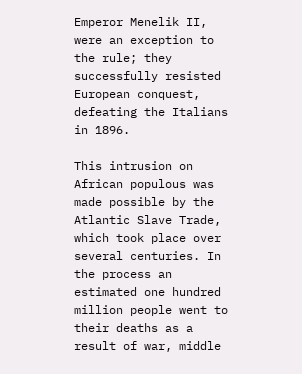Emperor Menelik II, were an exception to the rule; they successfully resisted European conquest, defeating the Italians in 1896.

This intrusion on African populous was made possible by the Atlantic Slave Trade, which took place over several centuries. In the process an estimated one hundred million people went to their deaths as a result of war, middle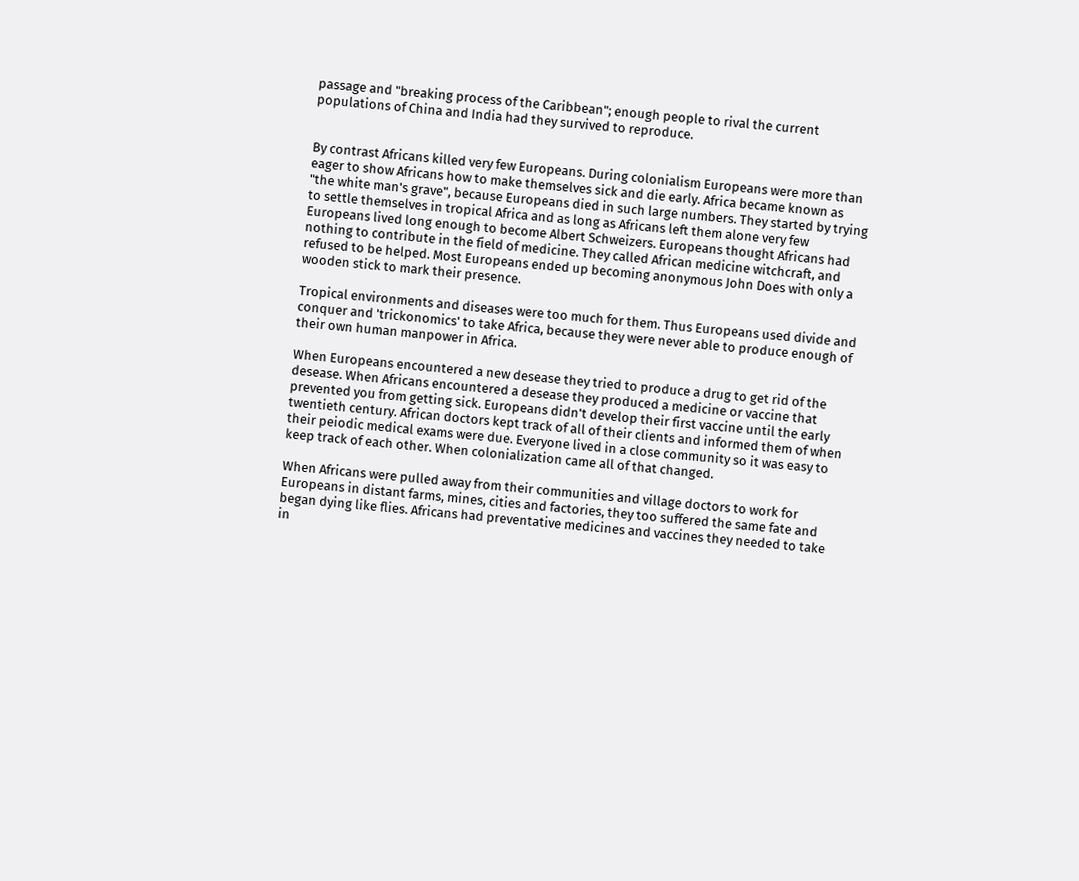passage and "breaking process of the Caribbean"; enough people to rival the current populations of China and India had they survived to reproduce.


By contrast Africans killed very few Europeans. During colonialism Europeans were more than eager to show Africans how to make themselves sick and die early. Africa became known as "the white man's grave", because Europeans died in such large numbers. They started by trying to settle themselves in tropical Africa and as long as Africans left them alone very few Europeans lived long enough to become Albert Schweizers. Europeans thought Africans had nothing to contribute in the field of medicine. They called African medicine witchcraft, and refused to be helped. Most Europeans ended up becoming anonymous John Does with only a wooden stick to mark their presence.

Tropical environments and diseases were too much for them. Thus Europeans used divide and conquer and 'trickonomics' to take Africa, because they were never able to produce enough of their own human manpower in Africa.

When Europeans encountered a new desease they tried to produce a drug to get rid of the desease. When Africans encountered a desease they produced a medicine or vaccine that prevented you from getting sick. Europeans didn't develop their first vaccine until the early twentieth century. African doctors kept track of all of their clients and informed them of when their peiodic medical exams were due. Everyone lived in a close community so it was easy to keep track of each other. When colonialization came all of that changed.

When Africans were pulled away from their communities and village doctors to work for Europeans in distant farms, mines, cities and factories, they too suffered the same fate and began dying like flies. Africans had preventative medicines and vaccines they needed to take in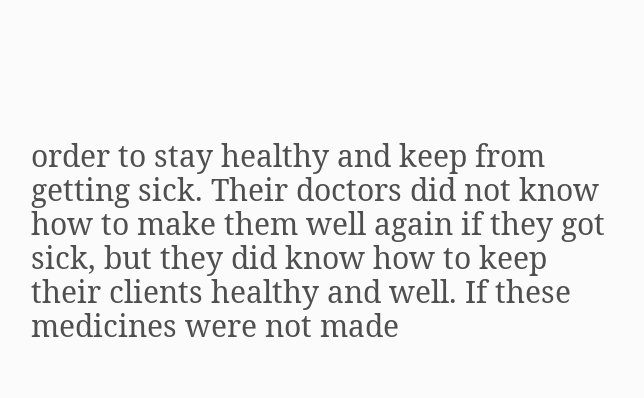order to stay healthy and keep from getting sick. Their doctors did not know how to make them well again if they got sick, but they did know how to keep their clients healthy and well. If these medicines were not made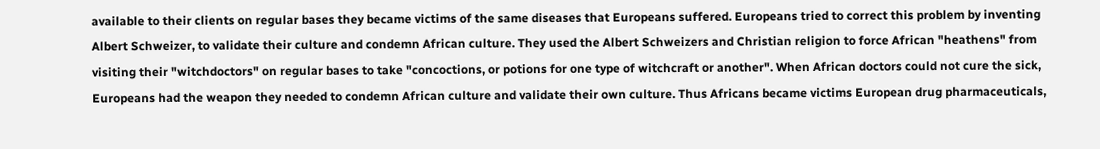available to their clients on regular bases they became victims of the same diseases that Europeans suffered. Europeans tried to correct this problem by inventing Albert Schweizer, to validate their culture and condemn African culture. They used the Albert Schweizers and Christian religion to force African "heathens" from visiting their "witchdoctors" on regular bases to take "concoctions, or potions for one type of witchcraft or another". When African doctors could not cure the sick, Europeans had the weapon they needed to condemn African culture and validate their own culture. Thus Africans became victims European drug pharmaceuticals,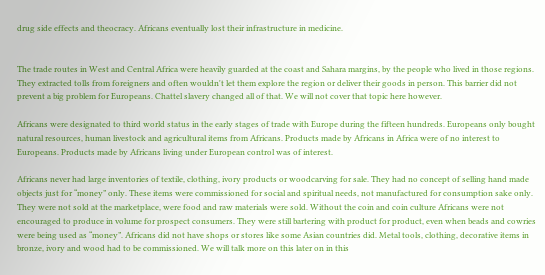drug side effects and theocracy. Africans eventually lost their infrastructure in medicine.


The trade routes in West and Central Africa were heavily guarded at the coast and Sahara margins, by the people who lived in those regions. They extracted tolls from foreigners and often wouldn't let them explore the region or deliver their goods in person. This barrier did not prevent a big problem for Europeans. Chattel slavery changed all of that. We will not cover that topic here however.

Africans were designated to third world status in the early stages of trade with Europe during the fifteen hundreds. Europeans only bought natural resources, human livestock and agricultural items from Africans. Products made by Africans in Africa were of no interest to Europeans. Products made by Africans living under European control was of interest.

Africans never had large inventories of textile, clothing, ivory products or woodcarving for sale. They had no concept of selling hand made objects just for “money” only. These items were commissioned for social and spiritual needs, not manufactured for consumption sake only. They were not sold at the marketplace, were food and raw materials were sold. Without the coin and coin culture Africans were not encouraged to produce in volume for prospect consumers. They were still bartering with product for product, even when beads and cowries were being used as “money”. Africans did not have shops or stores like some Asian countries did. Metal tools, clothing, decorative items in bronze, ivory and wood had to be commissioned. We will talk more on this later on in this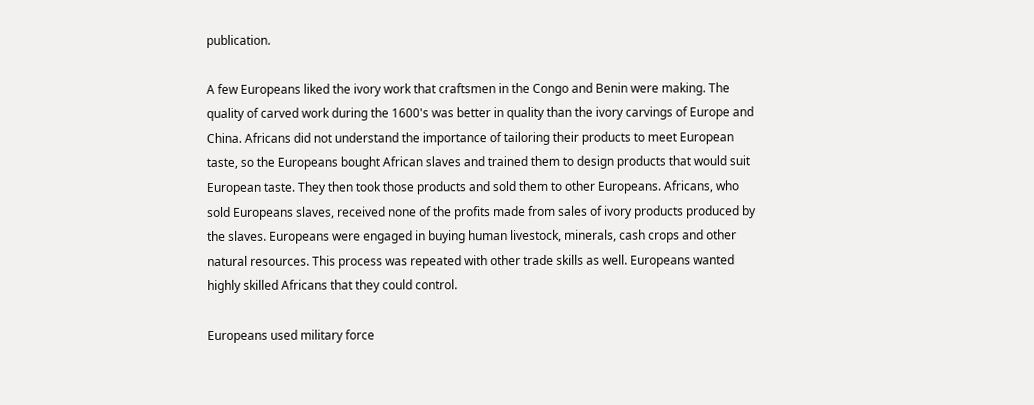publication.

A few Europeans liked the ivory work that craftsmen in the Congo and Benin were making. The quality of carved work during the 1600's was better in quality than the ivory carvings of Europe and China. Africans did not understand the importance of tailoring their products to meet European taste, so the Europeans bought African slaves and trained them to design products that would suit European taste. They then took those products and sold them to other Europeans. Africans, who sold Europeans slaves, received none of the profits made from sales of ivory products produced by the slaves. Europeans were engaged in buying human livestock, minerals, cash crops and other natural resources. This process was repeated with other trade skills as well. Europeans wanted highly skilled Africans that they could control.

Europeans used military force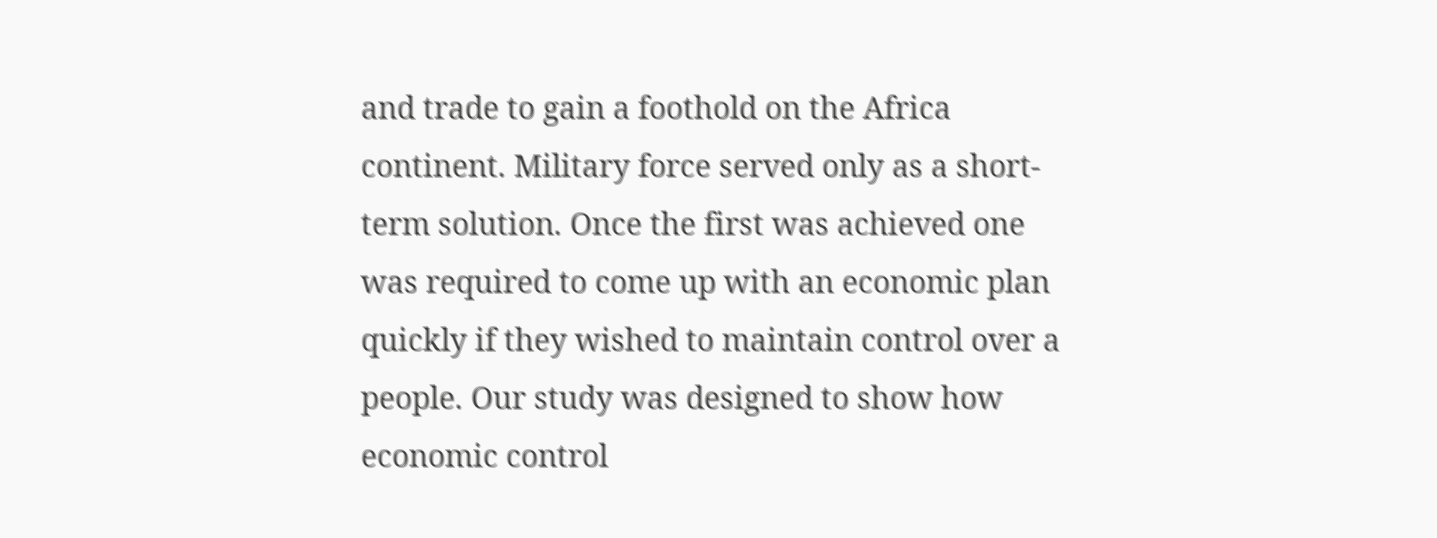and trade to gain a foothold on the Africa continent. Military force served only as a short-term solution. Once the first was achieved one was required to come up with an economic plan quickly if they wished to maintain control over a people. Our study was designed to show how economic control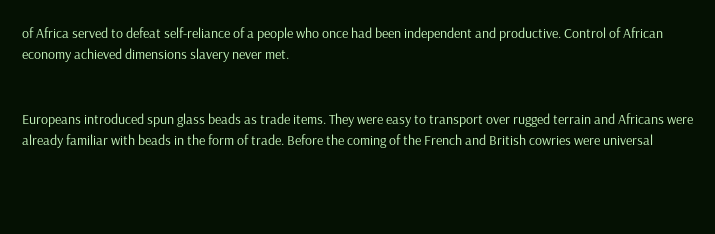of Africa served to defeat self-reliance of a people who once had been independent and productive. Control of African economy achieved dimensions slavery never met.


Europeans introduced spun glass beads as trade items. They were easy to transport over rugged terrain and Africans were already familiar with beads in the form of trade. Before the coming of the French and British cowries were universal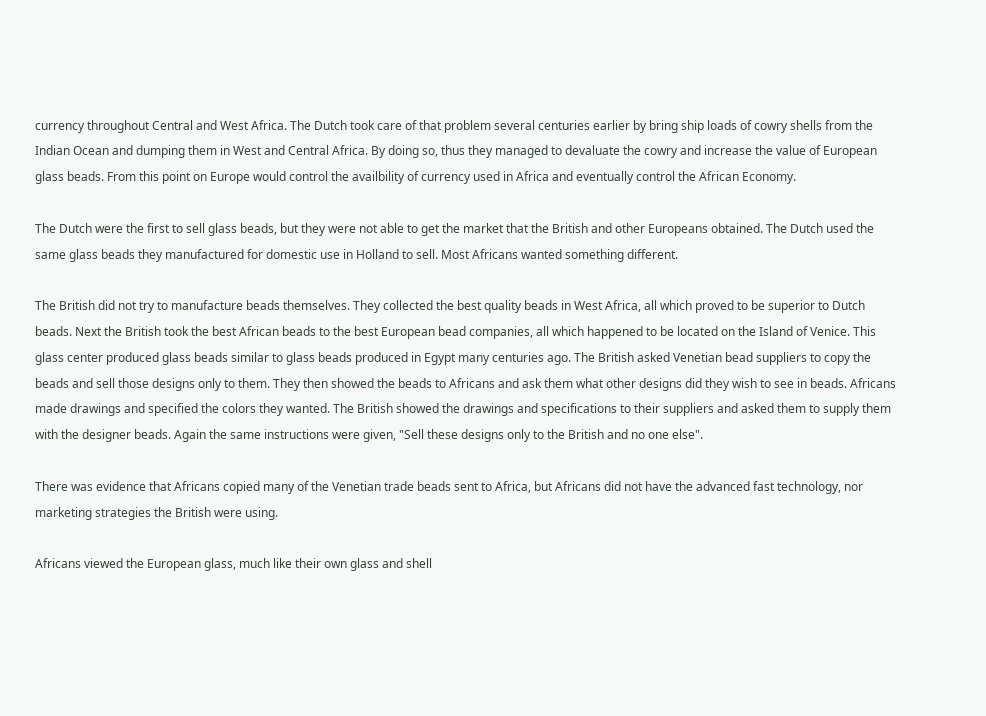currency throughout Central and West Africa. The Dutch took care of that problem several centuries earlier by bring ship loads of cowry shells from the Indian Ocean and dumping them in West and Central Africa. By doing so, thus they managed to devaluate the cowry and increase the value of European glass beads. From this point on Europe would control the availbility of currency used in Africa and eventually control the African Economy.

The Dutch were the first to sell glass beads, but they were not able to get the market that the British and other Europeans obtained. The Dutch used the same glass beads they manufactured for domestic use in Holland to sell. Most Africans wanted something different.

The British did not try to manufacture beads themselves. They collected the best quality beads in West Africa, all which proved to be superior to Dutch beads. Next the British took the best African beads to the best European bead companies, all which happened to be located on the Island of Venice. This glass center produced glass beads similar to glass beads produced in Egypt many centuries ago. The British asked Venetian bead suppliers to copy the beads and sell those designs only to them. They then showed the beads to Africans and ask them what other designs did they wish to see in beads. Africans made drawings and specified the colors they wanted. The British showed the drawings and specifications to their suppliers and asked them to supply them with the designer beads. Again the same instructions were given, "Sell these designs only to the British and no one else".

There was evidence that Africans copied many of the Venetian trade beads sent to Africa, but Africans did not have the advanced fast technology, nor marketing strategies the British were using.

Africans viewed the European glass, much like their own glass and shell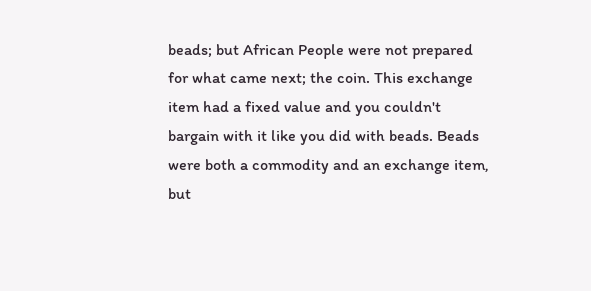beads; but African People were not prepared for what came next; the coin. This exchange item had a fixed value and you couldn't bargain with it like you did with beads. Beads were both a commodity and an exchange item, but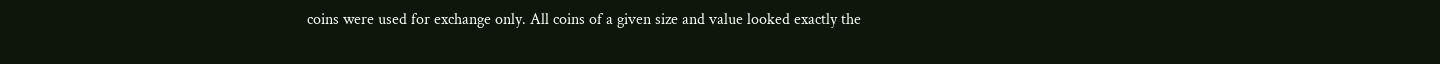coins were used for exchange only. All coins of a given size and value looked exactly the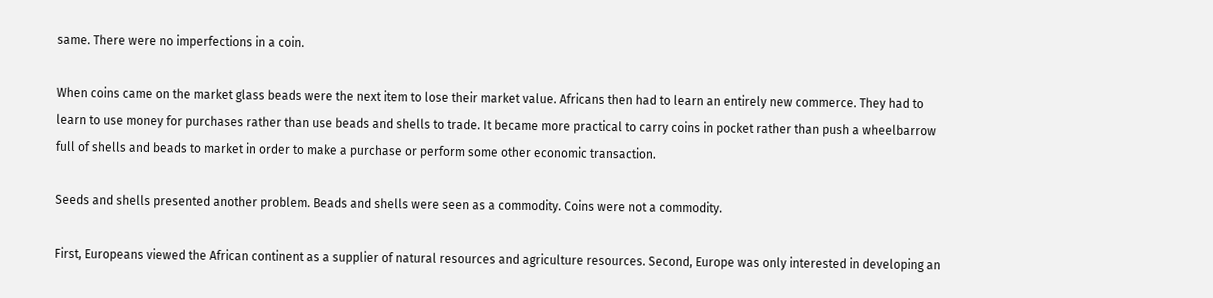same. There were no imperfections in a coin.

When coins came on the market glass beads were the next item to lose their market value. Africans then had to learn an entirely new commerce. They had to learn to use money for purchases rather than use beads and shells to trade. It became more practical to carry coins in pocket rather than push a wheelbarrow full of shells and beads to market in order to make a purchase or perform some other economic transaction.

Seeds and shells presented another problem. Beads and shells were seen as a commodity. Coins were not a commodity.

First, Europeans viewed the African continent as a supplier of natural resources and agriculture resources. Second, Europe was only interested in developing an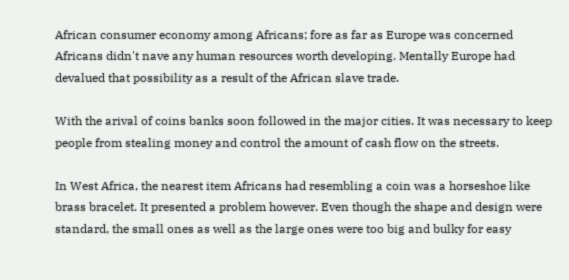African consumer economy among Africans; fore as far as Europe was concerned Africans didn't nave any human resources worth developing. Mentally Europe had devalued that possibility as a result of the African slave trade.

With the arival of coins banks soon followed in the major cities. It was necessary to keep people from stealing money and control the amount of cash flow on the streets.

In West Africa, the nearest item Africans had resembling a coin was a horseshoe like brass bracelet. It presented a problem however. Even though the shape and design were standard, the small ones as well as the large ones were too big and bulky for easy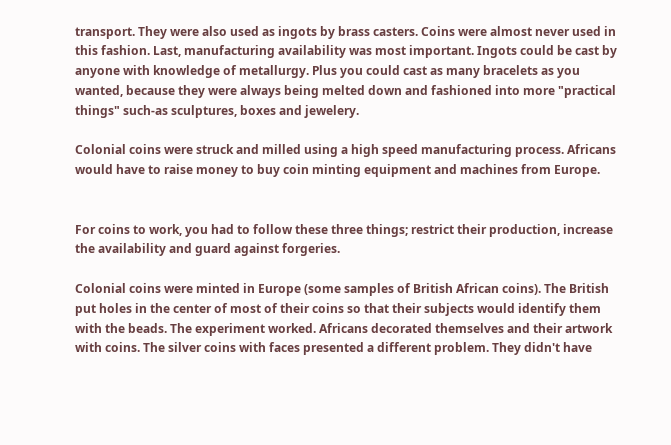transport. They were also used as ingots by brass casters. Coins were almost never used in this fashion. Last, manufacturing availability was most important. Ingots could be cast by anyone with knowledge of metallurgy. Plus you could cast as many bracelets as you wanted, because they were always being melted down and fashioned into more "practical things" such-as sculptures, boxes and jewelery.

Colonial coins were struck and milled using a high speed manufacturing process. Africans would have to raise money to buy coin minting equipment and machines from Europe.


For coins to work, you had to follow these three things; restrict their production, increase the availability and guard against forgeries.

Colonial coins were minted in Europe (some samples of British African coins). The British put holes in the center of most of their coins so that their subjects would identify them with the beads. The experiment worked. Africans decorated themselves and their artwork with coins. The silver coins with faces presented a different problem. They didn't have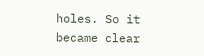holes. So it became clear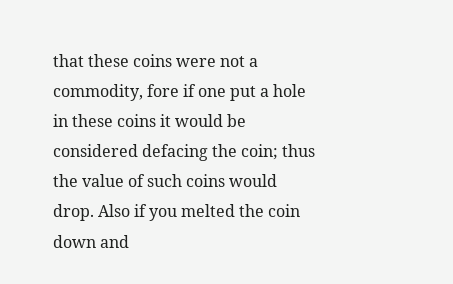that these coins were not a commodity, fore if one put a hole in these coins it would be considered defacing the coin; thus the value of such coins would drop. Also if you melted the coin down and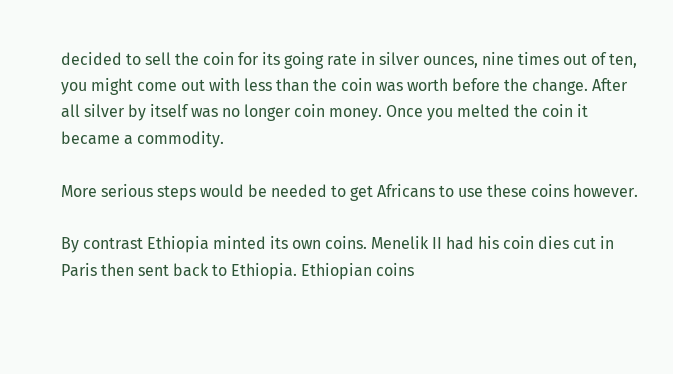decided to sell the coin for its going rate in silver ounces, nine times out of ten, you might come out with less than the coin was worth before the change. After all silver by itself was no longer coin money. Once you melted the coin it became a commodity.

More serious steps would be needed to get Africans to use these coins however.

By contrast Ethiopia minted its own coins. Menelik II had his coin dies cut in Paris then sent back to Ethiopia. Ethiopian coins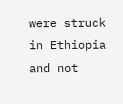were struck in Ethiopia and not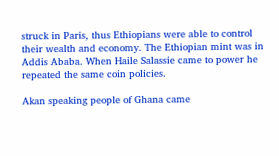struck in Paris, thus Ethiopians were able to control their wealth and economy. The Ethiopian mint was in Addis Ababa. When Haile Salassie came to power he repeated the same coin policies.

Akan speaking people of Ghana came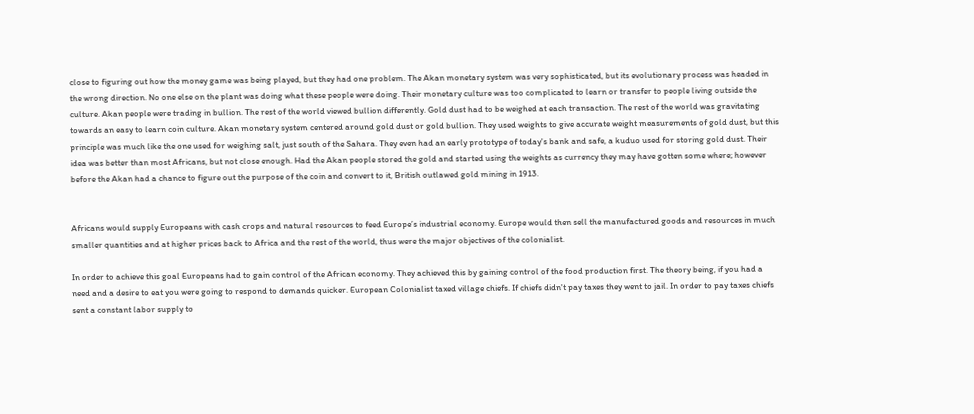close to figuring out how the money game was being played, but they had one problem. The Akan monetary system was very sophisticated, but its evolutionary process was headed in the wrong direction. No one else on the plant was doing what these people were doing. Their monetary culture was too complicated to learn or transfer to people living outside the culture. Akan people were trading in bullion. The rest of the world viewed bullion differently. Gold dust had to be weighed at each transaction. The rest of the world was gravitating towards an easy to learn coin culture. Akan monetary system centered around gold dust or gold bullion. They used weights to give accurate weight measurements of gold dust, but this principle was much like the one used for weighing salt, just south of the Sahara. They even had an early prototype of today's bank and safe, a kuduo used for storing gold dust. Their idea was better than most Africans, but not close enough. Had the Akan people stored the gold and started using the weights as currency they may have gotten some where; however before the Akan had a chance to figure out the purpose of the coin and convert to it, British outlawed gold mining in 1913.


Africans would supply Europeans with cash crops and natural resources to feed Europe’s industrial economy. Europe would then sell the manufactured goods and resources in much smaller quantities and at higher prices back to Africa and the rest of the world, thus were the major objectives of the colonialist.

In order to achieve this goal Europeans had to gain control of the African economy. They achieved this by gaining control of the food production first. The theory being, if you had a need and a desire to eat you were going to respond to demands quicker. European Colonialist taxed village chiefs. If chiefs didn't pay taxes they went to jail. In order to pay taxes chiefs sent a constant labor supply to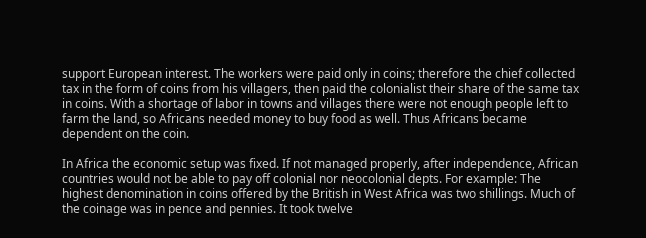support European interest. The workers were paid only in coins; therefore the chief collected tax in the form of coins from his villagers, then paid the colonialist their share of the same tax in coins. With a shortage of labor in towns and villages there were not enough people left to farm the land, so Africans needed money to buy food as well. Thus Africans became dependent on the coin.

In Africa the economic setup was fixed. If not managed properly, after independence, African countries would not be able to pay off colonial nor neocolonial depts. For example: The highest denomination in coins offered by the British in West Africa was two shillings. Much of the coinage was in pence and pennies. It took twelve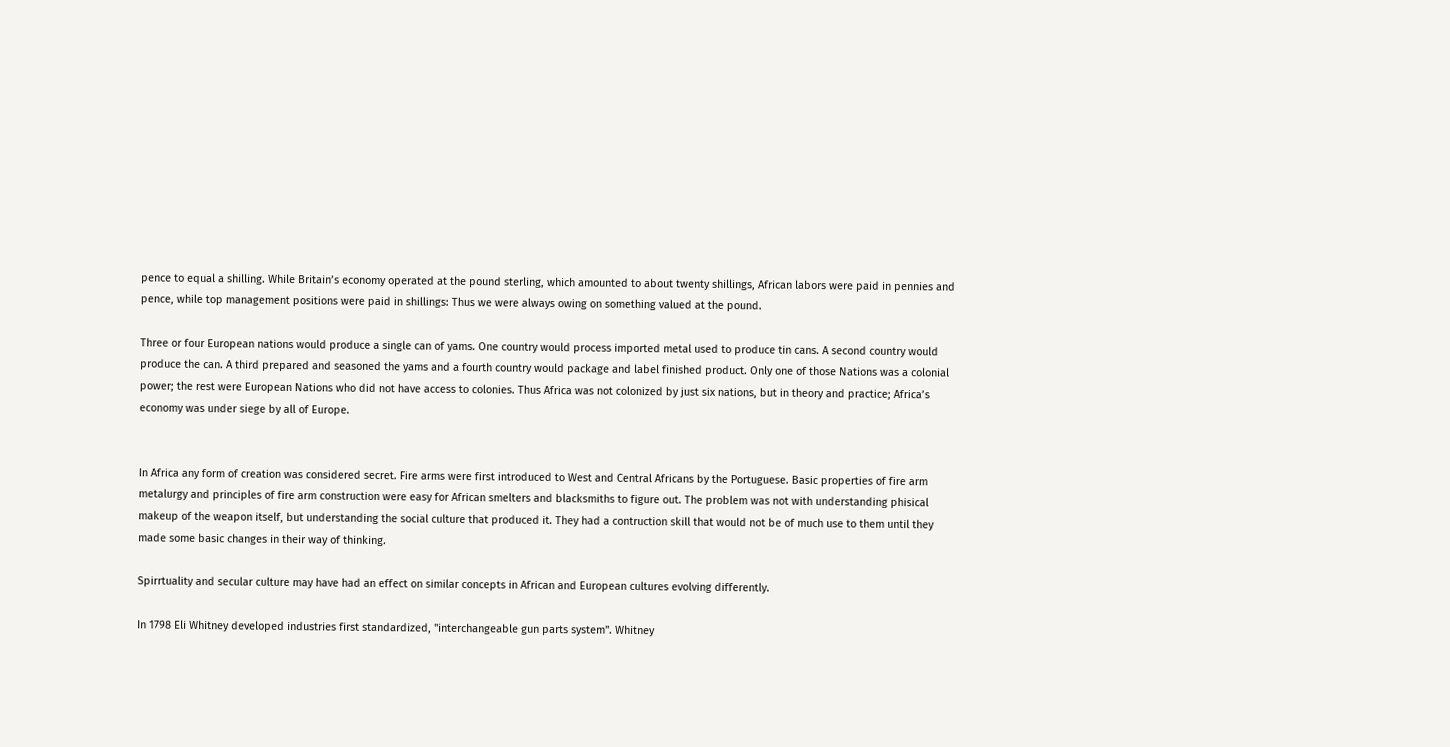pence to equal a shilling. While Britain’s economy operated at the pound sterling, which amounted to about twenty shillings, African labors were paid in pennies and pence, while top management positions were paid in shillings: Thus we were always owing on something valued at the pound.

Three or four European nations would produce a single can of yams. One country would process imported metal used to produce tin cans. A second country would produce the can. A third prepared and seasoned the yams and a fourth country would package and label finished product. Only one of those Nations was a colonial power; the rest were European Nations who did not have access to colonies. Thus Africa was not colonized by just six nations, but in theory and practice; Africa’s economy was under siege by all of Europe.


In Africa any form of creation was considered secret. Fire arms were first introduced to West and Central Africans by the Portuguese. Basic properties of fire arm metalurgy and principles of fire arm construction were easy for African smelters and blacksmiths to figure out. The problem was not with understanding phisical makeup of the weapon itself, but understanding the social culture that produced it. They had a contruction skill that would not be of much use to them until they made some basic changes in their way of thinking.

Spirrtuality and secular culture may have had an effect on similar concepts in African and European cultures evolving differently.

In 1798 Eli Whitney developed industries first standardized, "interchangeable gun parts system". Whitney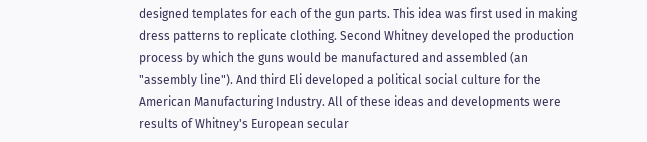designed templates for each of the gun parts. This idea was first used in making dress patterns to replicate clothing. Second Whitney developed the production process by which the guns would be manufactured and assembled (an "assembly line"). And third Eli developed a political social culture for the American Manufacturing Industry. All of these ideas and developments were results of Whitney's European secular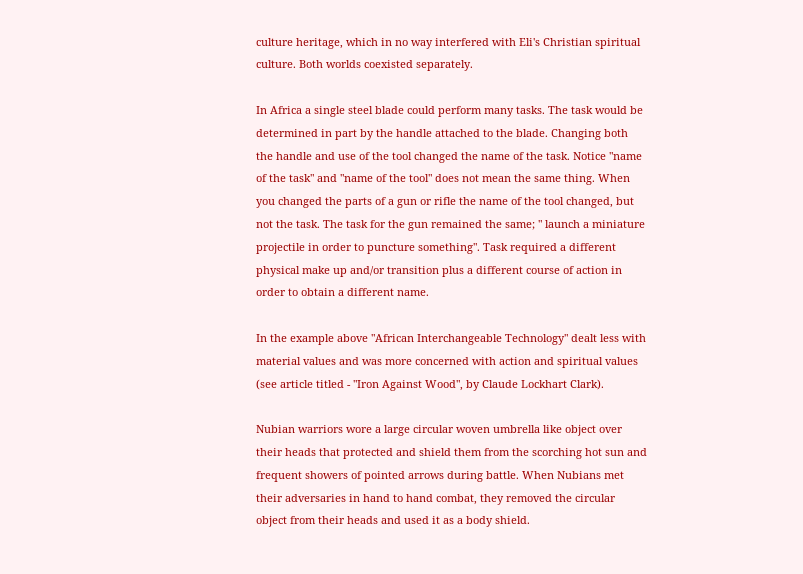culture heritage, which in no way interfered with Eli's Christian spiritual culture. Both worlds coexisted separately.

In Africa a single steel blade could perform many tasks. The task would be determined in part by the handle attached to the blade. Changing both the handle and use of the tool changed the name of the task. Notice "name of the task" and "name of the tool" does not mean the same thing. When you changed the parts of a gun or rifle the name of the tool changed, but not the task. The task for the gun remained the same; " launch a miniature projectile in order to puncture something". Task required a different physical make up and/or transition plus a different course of action in order to obtain a different name.

In the example above "African Interchangeable Technology" dealt less with material values and was more concerned with action and spiritual values (see article titled - "Iron Against Wood", by Claude Lockhart Clark).

Nubian warriors wore a large circular woven umbrella like object over their heads that protected and shield them from the scorching hot sun and frequent showers of pointed arrows during battle. When Nubians met their adversaries in hand to hand combat, they removed the circular object from their heads and used it as a body shield.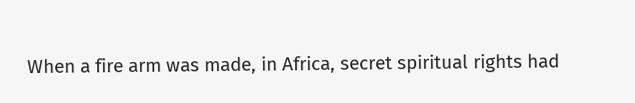When a fire arm was made, in Africa, secret spiritual rights had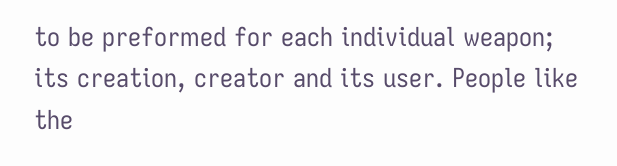to be preformed for each individual weapon; its creation, creator and its user. People like the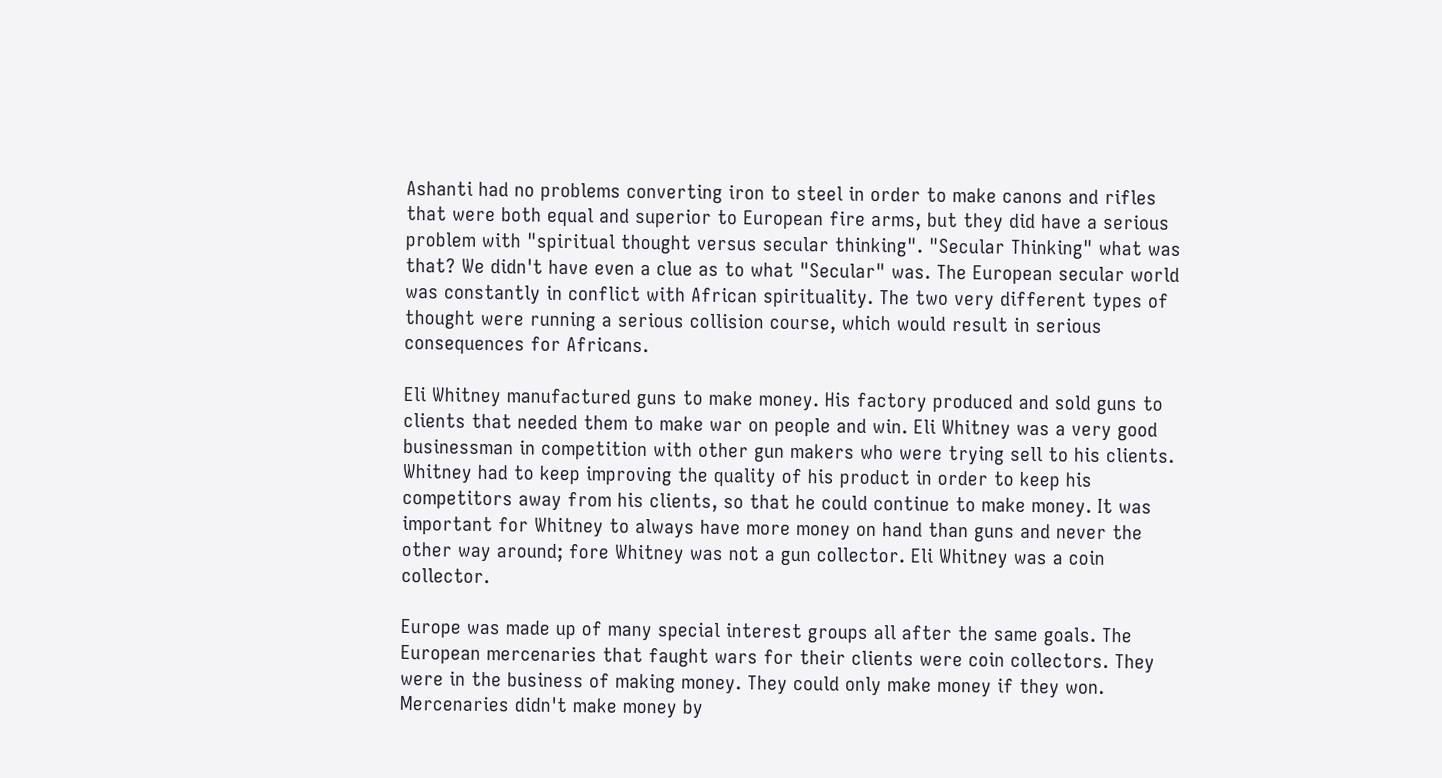Ashanti had no problems converting iron to steel in order to make canons and rifles that were both equal and superior to European fire arms, but they did have a serious problem with "spiritual thought versus secular thinking". "Secular Thinking" what was that? We didn't have even a clue as to what "Secular" was. The European secular world was constantly in conflict with African spirituality. The two very different types of thought were running a serious collision course, which would result in serious consequences for Africans.

Eli Whitney manufactured guns to make money. His factory produced and sold guns to clients that needed them to make war on people and win. Eli Whitney was a very good businessman in competition with other gun makers who were trying sell to his clients. Whitney had to keep improving the quality of his product in order to keep his competitors away from his clients, so that he could continue to make money. It was important for Whitney to always have more money on hand than guns and never the other way around; fore Whitney was not a gun collector. Eli Whitney was a coin collector.

Europe was made up of many special interest groups all after the same goals. The European mercenaries that faught wars for their clients were coin collectors. They were in the business of making money. They could only make money if they won. Mercenaries didn't make money by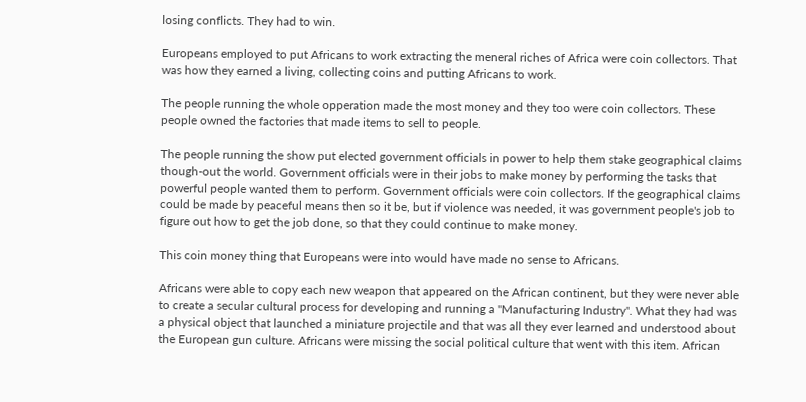losing conflicts. They had to win.

Europeans employed to put Africans to work extracting the meneral riches of Africa were coin collectors. That was how they earned a living, collecting coins and putting Africans to work.

The people running the whole opperation made the most money and they too were coin collectors. These people owned the factories that made items to sell to people.

The people running the show put elected government officials in power to help them stake geographical claims though-out the world. Government officials were in their jobs to make money by performing the tasks that powerful people wanted them to perform. Government officials were coin collectors. If the geographical claims could be made by peaceful means then so it be, but if violence was needed, it was government people's job to figure out how to get the job done, so that they could continue to make money.

This coin money thing that Europeans were into would have made no sense to Africans.

Africans were able to copy each new weapon that appeared on the African continent, but they were never able to create a secular cultural process for developing and running a "Manufacturing Industry". What they had was a physical object that launched a miniature projectile and that was all they ever learned and understood about the European gun culture. Africans were missing the social political culture that went with this item. African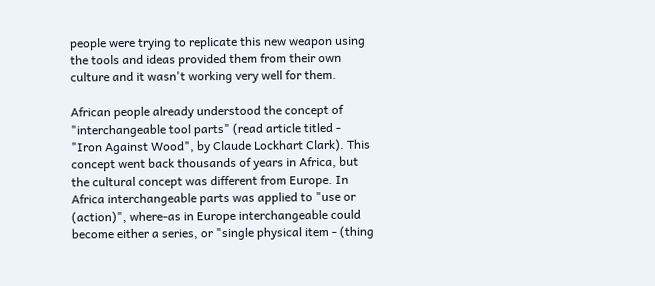people were trying to replicate this new weapon using the tools and ideas provided them from their own culture and it wasn't working very well for them.

African people already understood the concept of "interchangeable tool parts" (read article titled - "Iron Against Wood", by Claude Lockhart Clark). This concept went back thousands of years in Africa, but the cultural concept was different from Europe. In Africa interchangeable parts was applied to "use or (action)", where-as in Europe interchangeable could become either a series, or "single physical item - (thing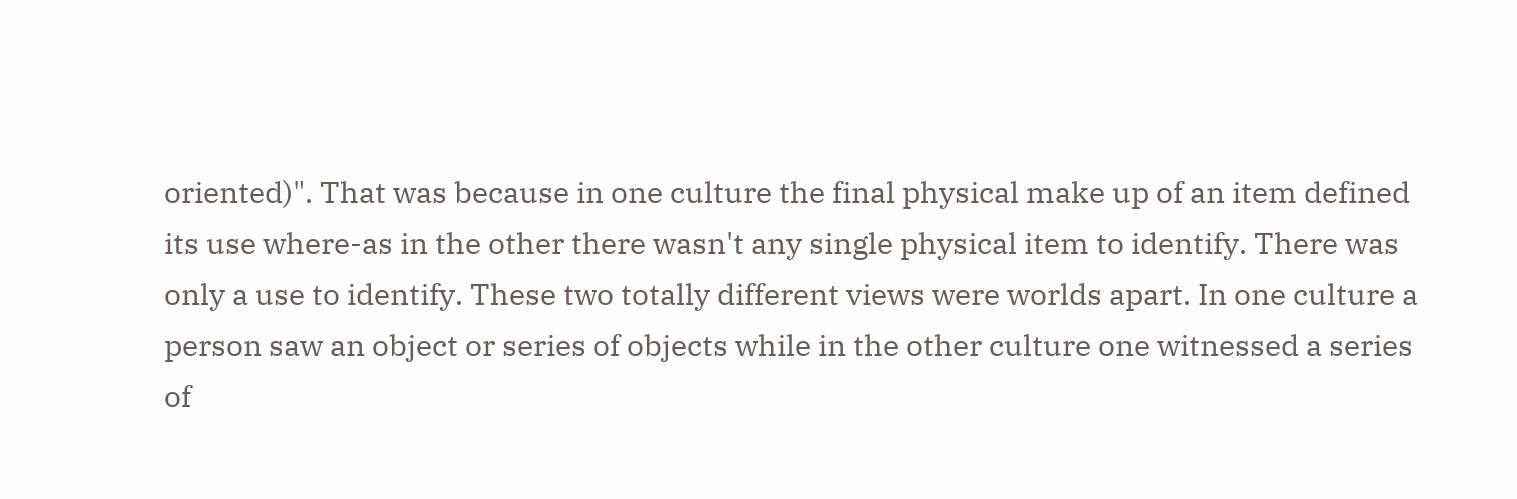oriented)". That was because in one culture the final physical make up of an item defined its use where-as in the other there wasn't any single physical item to identify. There was only a use to identify. These two totally different views were worlds apart. In one culture a person saw an object or series of objects while in the other culture one witnessed a series of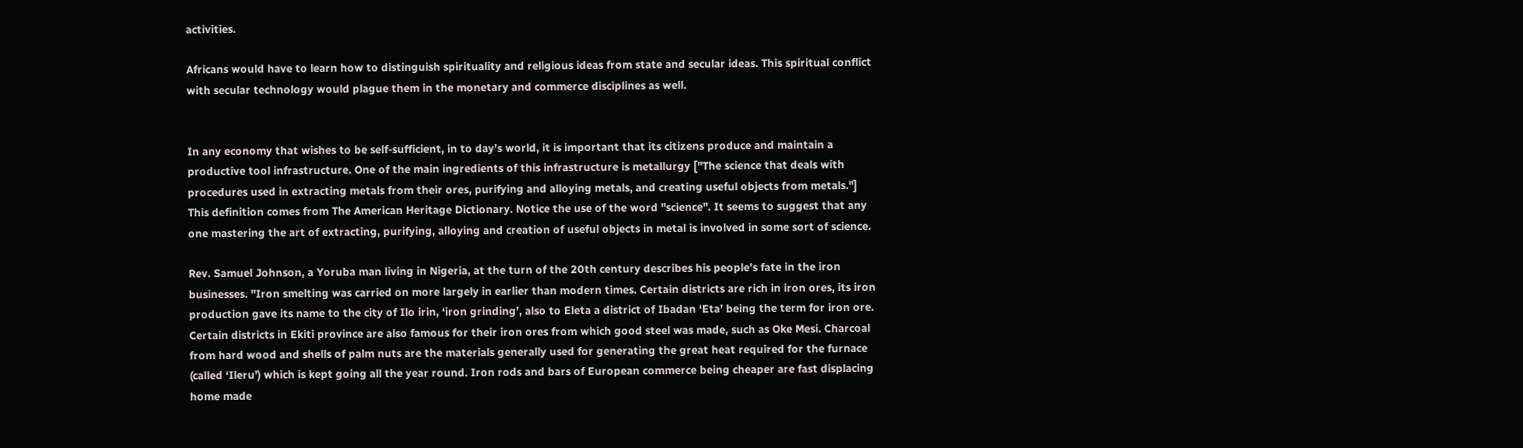activities.

Africans would have to learn how to distinguish spirituality and religious ideas from state and secular ideas. This spiritual conflict with secular technology would plague them in the monetary and commerce disciplines as well.


In any economy that wishes to be self-sufficient, in to day’s world, it is important that its citizens produce and maintain a productive tool infrastructure. One of the main ingredients of this infrastructure is metallurgy ["The science that deals with procedures used in extracting metals from their ores, purifying and alloying metals, and creating useful objects from metals."] This definition comes from The American Heritage Dictionary. Notice the use of the word "science". It seems to suggest that any one mastering the art of extracting, purifying, alloying and creation of useful objects in metal is involved in some sort of science.

Rev. Samuel Johnson, a Yoruba man living in Nigeria, at the turn of the 20th century describes his people’s fate in the iron businesses. "Iron smelting was carried on more largely in earlier than modern times. Certain districts are rich in iron ores, its iron production gave its name to the city of Ilo irin, ‘iron grinding’, also to Eleta a district of Ibadan ‘Eta’ being the term for iron ore. Certain districts in Ekiti province are also famous for their iron ores from which good steel was made, such as Oke Mesi. Charcoal from hard wood and shells of palm nuts are the materials generally used for generating the great heat required for the furnace (called ‘Ileru’) which is kept going all the year round. Iron rods and bars of European commerce being cheaper are fast displacing home made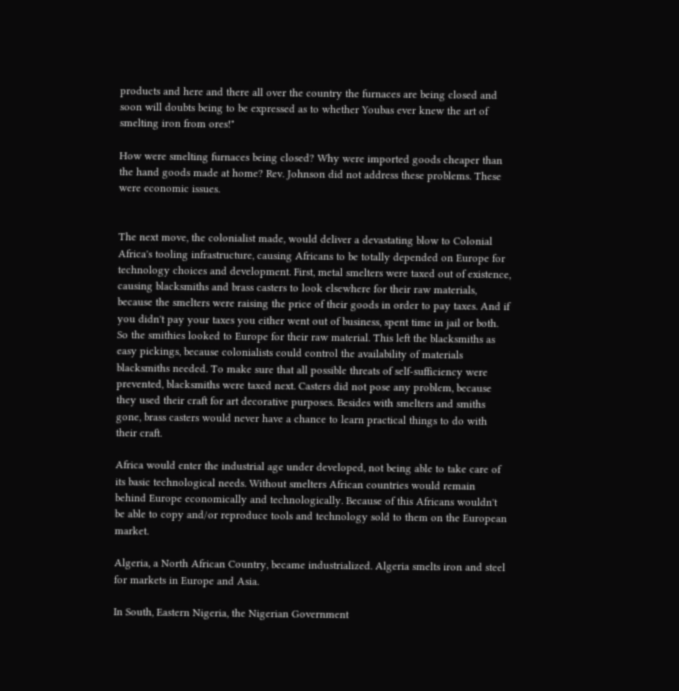products and here and there all over the country the furnaces are being closed and soon will doubts being to be expressed as to whether Youbas ever knew the art of smelting iron from ores!"

How were smelting furnaces being closed? Why were imported goods cheaper than the hand goods made at home? Rev. Johnson did not address these problems. These were economic issues.


The next move, the colonialist made, would deliver a devastating blow to Colonial Africa's tooling infrastructure, causing Africans to be totally depended on Europe for technology choices and development. First, metal smelters were taxed out of existence, causing blacksmiths and brass casters to look elsewhere for their raw materials, because the smelters were raising the price of their goods in order to pay taxes. And if you didn't pay your taxes you either went out of business, spent time in jail or both. So the smithies looked to Europe for their raw material. This left the blacksmiths as easy pickings, because colonialists could control the availability of materials blacksmiths needed. To make sure that all possible threats of self-sufficiency were prevented, blacksmiths were taxed next. Casters did not pose any problem, because they used their craft for art decorative purposes. Besides with smelters and smiths gone, brass casters would never have a chance to learn practical things to do with their craft.

Africa would enter the industrial age under developed, not being able to take care of its basic technological needs. Without smelters African countries would remain behind Europe economically and technologically. Because of this Africans wouldn't be able to copy and/or reproduce tools and technology sold to them on the European market.

Algeria, a North African Country, became industrialized. Algeria smelts iron and steel for markets in Europe and Asia.

In South, Eastern Nigeria, the Nigerian Government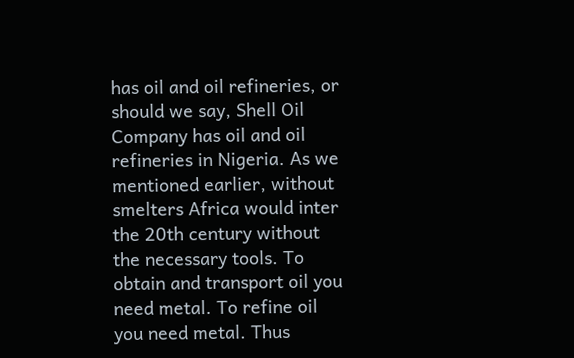has oil and oil refineries, or should we say, Shell Oil Company has oil and oil refineries in Nigeria. As we mentioned earlier, without smelters Africa would inter the 20th century without the necessary tools. To obtain and transport oil you need metal. To refine oil you need metal. Thus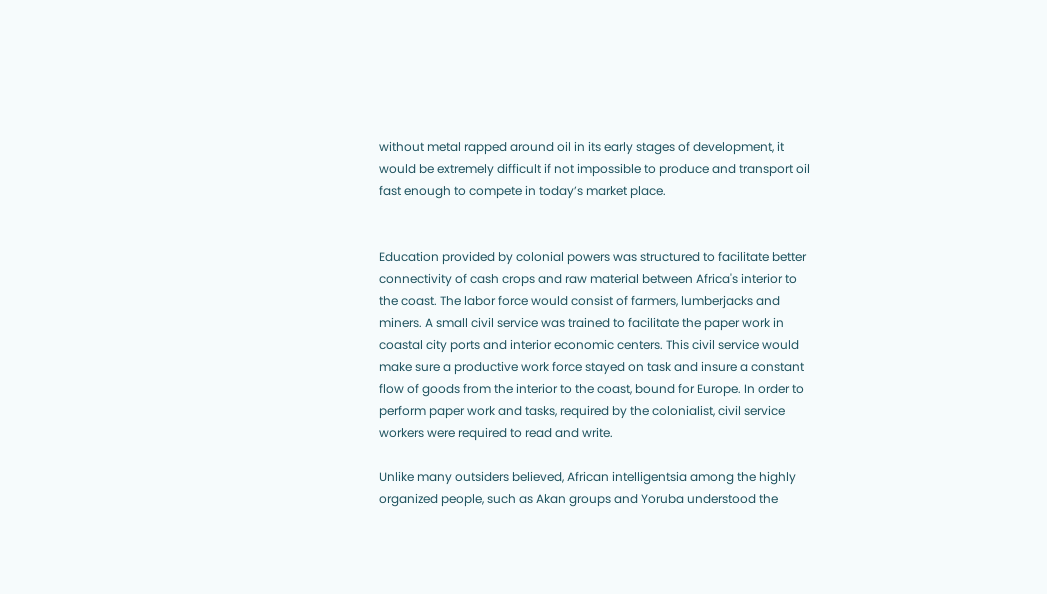without metal rapped around oil in its early stages of development, it would be extremely difficult if not impossible to produce and transport oil fast enough to compete in today’s market place.


Education provided by colonial powers was structured to facilitate better connectivity of cash crops and raw material between Africa's interior to the coast. The labor force would consist of farmers, lumberjacks and miners. A small civil service was trained to facilitate the paper work in coastal city ports and interior economic centers. This civil service would make sure a productive work force stayed on task and insure a constant flow of goods from the interior to the coast, bound for Europe. In order to perform paper work and tasks, required by the colonialist, civil service workers were required to read and write.

Unlike many outsiders believed, African intelligentsia among the highly organized people, such as Akan groups and Yoruba understood the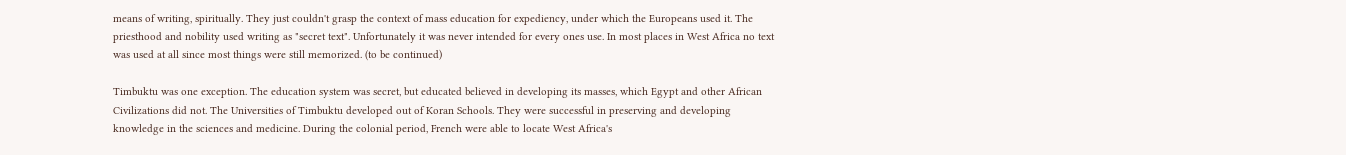means of writing, spiritually. They just couldn't grasp the context of mass education for expediency, under which the Europeans used it. The priesthood and nobility used writing as "secret text". Unfortunately it was never intended for every ones use. In most places in West Africa no text was used at all since most things were still memorized. (to be continued)

Timbuktu was one exception. The education system was secret, but educated believed in developing its masses, which Egypt and other African Civilizations did not. The Universities of Timbuktu developed out of Koran Schools. They were successful in preserving and developing knowledge in the sciences and medicine. During the colonial period, French were able to locate West Africa's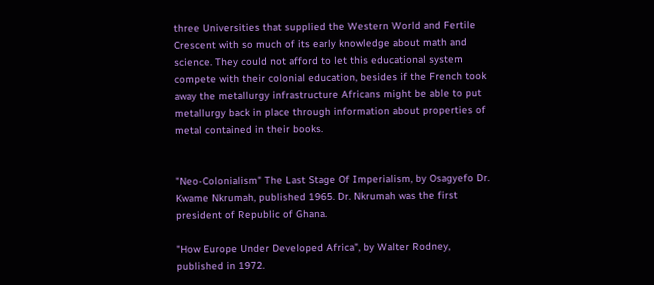three Universities that supplied the Western World and Fertile Crescent with so much of its early knowledge about math and science. They could not afford to let this educational system compete with their colonial education, besides if the French took away the metallurgy infrastructure Africans might be able to put metallurgy back in place through information about properties of metal contained in their books.


"Neo-Colonialism" The Last Stage Of Imperialism, by Osagyefo Dr. Kwame Nkrumah, published 1965. Dr. Nkrumah was the first president of Republic of Ghana.

"How Europe Under Developed Africa", by Walter Rodney, published in 1972.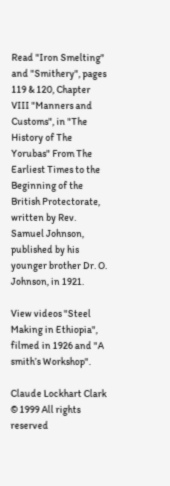Read "Iron Smelting" and "Smithery", pages 119 & 120, Chapter VIII "Manners and Customs", in "The History of The Yorubas" From The Earliest Times to the Beginning of the British Protectorate, written by Rev. Samuel Johnson, published by his younger brother Dr. O. Johnson, in 1921.

View videos "Steel Making in Ethiopia", filmed in 1926 and "A smith’s Workshop".

Claude Lockhart Clark © 1999 All rights reserved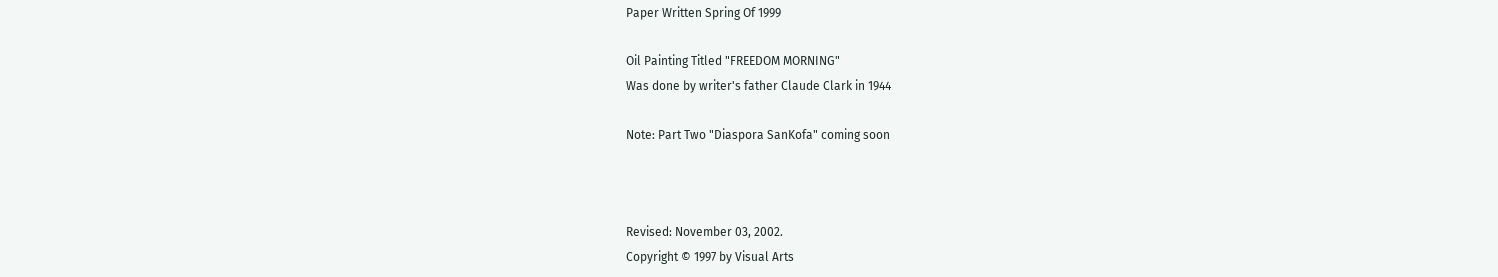Paper Written Spring Of 1999

Oil Painting Titled "FREEDOM MORNING"
Was done by writer's father Claude Clark in 1944

Note: Part Two "Diaspora SanKofa" coming soon



Revised: November 03, 2002.
Copyright © 1997 by Visual Arts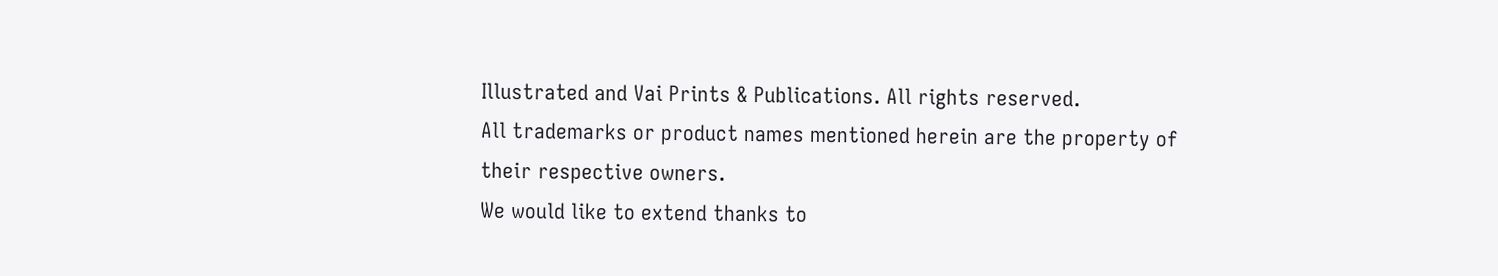Illustrated and Vai Prints & Publications. All rights reserved.
All trademarks or product names mentioned herein are the property of their respective owners.
We would like to extend thanks to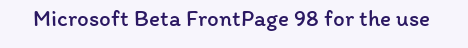Microsoft Beta FrontPage 98 for the use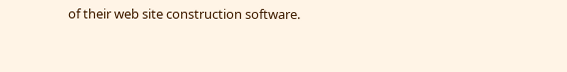of their web site construction software.